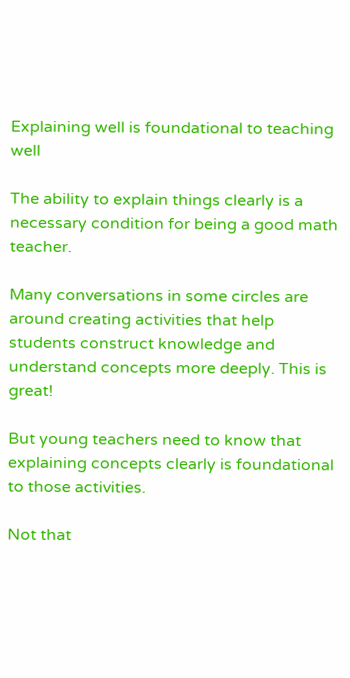Explaining well is foundational to teaching well

The ability to explain things clearly is a necessary condition for being a good math teacher.

Many conversations in some circles are around creating activities that help students construct knowledge and understand concepts more deeply. This is great!

But young teachers need to know that explaining concepts clearly is foundational to those activities.

Not that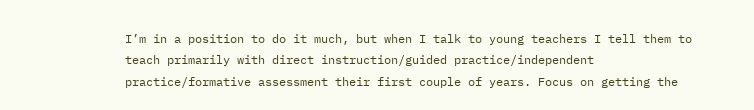I’m in a position to do it much, but when I talk to young teachers I tell them to teach primarily with direct instruction/guided practice/independent practice/formative assessment their first couple of years. Focus on getting the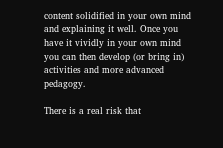content solidified in your own mind and explaining it well. Once you have it vividly in your own mind you can then develop (or bring in) activities and more advanced pedagogy.

There is a real risk that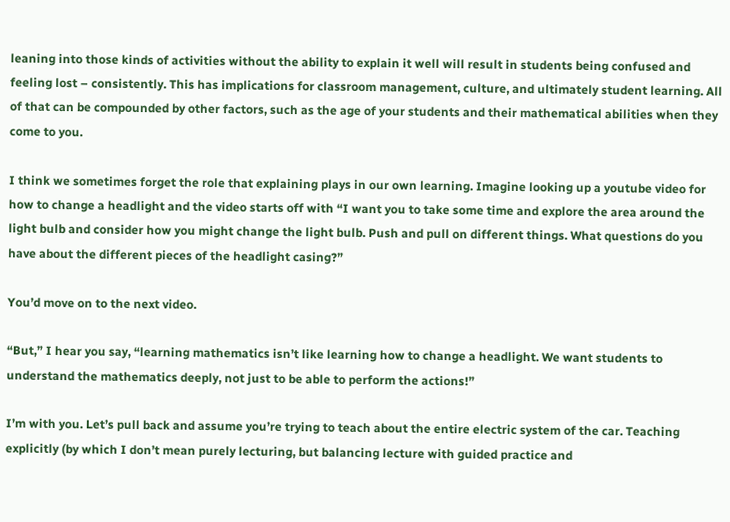leaning into those kinds of activities without the ability to explain it well will result in students being confused and feeling lost – consistently. This has implications for classroom management, culture, and ultimately student learning. All of that can be compounded by other factors, such as the age of your students and their mathematical abilities when they come to you.

I think we sometimes forget the role that explaining plays in our own learning. Imagine looking up a youtube video for how to change a headlight and the video starts off with “I want you to take some time and explore the area around the light bulb and consider how you might change the light bulb. Push and pull on different things. What questions do you have about the different pieces of the headlight casing?”

You’d move on to the next video.

“But,” I hear you say, “learning mathematics isn’t like learning how to change a headlight. We want students to understand the mathematics deeply, not just to be able to perform the actions!”

I’m with you. Let’s pull back and assume you’re trying to teach about the entire electric system of the car. Teaching explicitly (by which I don’t mean purely lecturing, but balancing lecture with guided practice and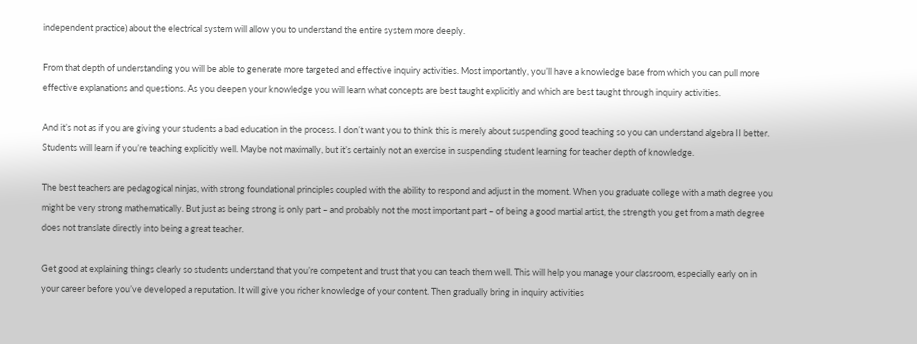independent practice) about the electrical system will allow you to understand the entire system more deeply.

From that depth of understanding you will be able to generate more targeted and effective inquiry activities. Most importantly, you’ll have a knowledge base from which you can pull more effective explanations and questions. As you deepen your knowledge you will learn what concepts are best taught explicitly and which are best taught through inquiry activities.

And it’s not as if you are giving your students a bad education in the process. I don’t want you to think this is merely about suspending good teaching so you can understand algebra II better. Students will learn if you’re teaching explicitly well. Maybe not maximally, but it’s certainly not an exercise in suspending student learning for teacher depth of knowledge.

The best teachers are pedagogical ninjas, with strong foundational principles coupled with the ability to respond and adjust in the moment. When you graduate college with a math degree you might be very strong mathematically. But just as being strong is only part – and probably not the most important part – of being a good martial artist, the strength you get from a math degree does not translate directly into being a great teacher.

Get good at explaining things clearly so students understand that you’re competent and trust that you can teach them well. This will help you manage your classroom, especially early on in your career before you’ve developed a reputation. It will give you richer knowledge of your content. Then gradually bring in inquiry activities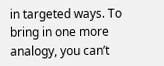in targeted ways. To bring in one more analogy, you can’t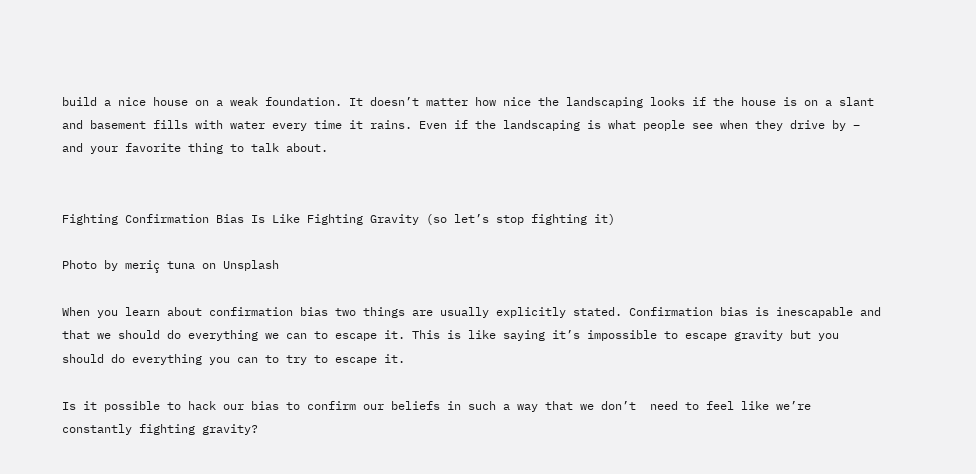build a nice house on a weak foundation. It doesn’t matter how nice the landscaping looks if the house is on a slant and basement fills with water every time it rains. Even if the landscaping is what people see when they drive by – and your favorite thing to talk about.


Fighting Confirmation Bias Is Like Fighting Gravity (so let’s stop fighting it)

Photo by meriç tuna on Unsplash

When you learn about confirmation bias two things are usually explicitly stated. Confirmation bias is inescapable and that we should do everything we can to escape it. This is like saying it’s impossible to escape gravity but you should do everything you can to try to escape it.

Is it possible to hack our bias to confirm our beliefs in such a way that we don’t  need to feel like we’re constantly fighting gravity?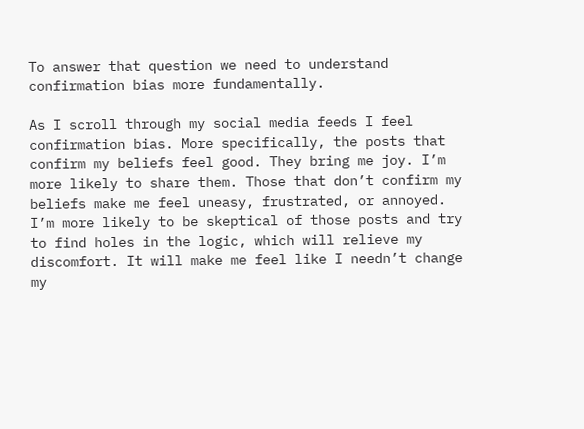To answer that question we need to understand confirmation bias more fundamentally.

As I scroll through my social media feeds I feel confirmation bias. More specifically, the posts that confirm my beliefs feel good. They bring me joy. I’m more likely to share them. Those that don’t confirm my beliefs make me feel uneasy, frustrated, or annoyed. I’m more likely to be skeptical of those posts and try to find holes in the logic, which will relieve my discomfort. It will make me feel like I needn’t change my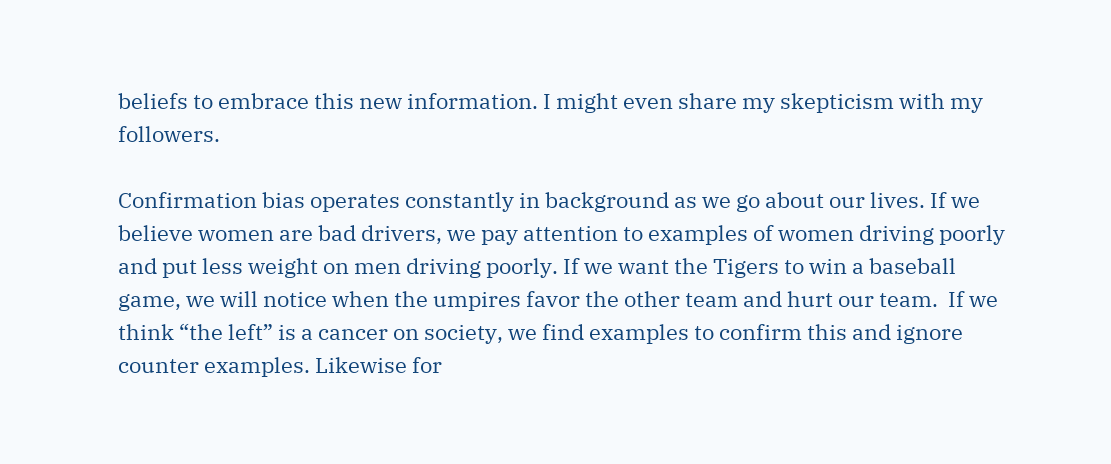beliefs to embrace this new information. I might even share my skepticism with my followers.

Confirmation bias operates constantly in background as we go about our lives. If we believe women are bad drivers, we pay attention to examples of women driving poorly and put less weight on men driving poorly. If we want the Tigers to win a baseball game, we will notice when the umpires favor the other team and hurt our team.  If we think “the left” is a cancer on society, we find examples to confirm this and ignore counter examples. Likewise for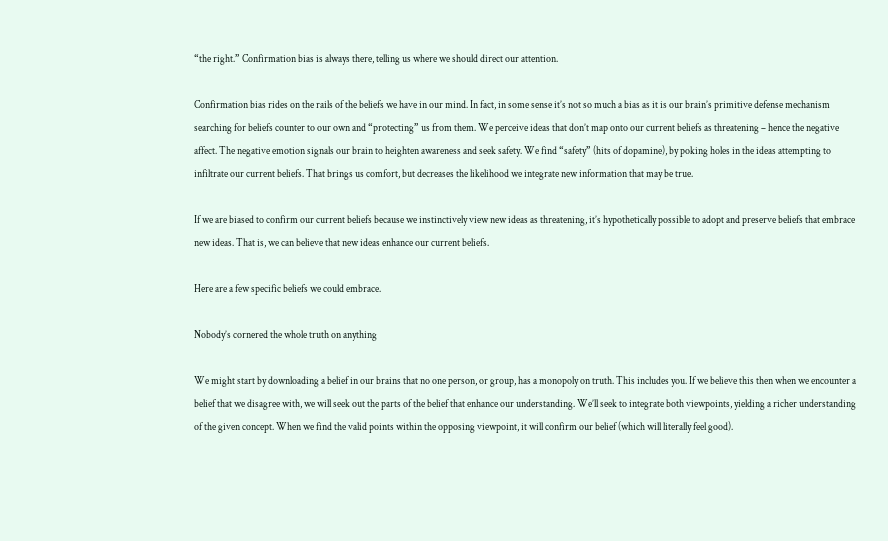“the right.” Confirmation bias is always there, telling us where we should direct our attention.

Confirmation bias rides on the rails of the beliefs we have in our mind. In fact, in some sense it’s not so much a bias as it is our brain’s primitive defense mechanism searching for beliefs counter to our own and “protecting” us from them. We perceive ideas that don’t map onto our current beliefs as threatening – hence the negative affect. The negative emotion signals our brain to heighten awareness and seek safety. We find “safety” (hits of dopamine), by poking holes in the ideas attempting to infiltrate our current beliefs. That brings us comfort, but decreases the likelihood we integrate new information that may be true.

If we are biased to confirm our current beliefs because we instinctively view new ideas as threatening, it’s hypothetically possible to adopt and preserve beliefs that embrace new ideas. That is, we can believe that new ideas enhance our current beliefs.

Here are a few specific beliefs we could embrace.

Nobody’s cornered the whole truth on anything

We might start by downloading a belief in our brains that no one person, or group, has a monopoly on truth. This includes you. If we believe this then when we encounter a belief that we disagree with, we will seek out the parts of the belief that enhance our understanding. We’ll seek to integrate both viewpoints, yielding a richer understanding of the given concept. When we find the valid points within the opposing viewpoint, it will confirm our belief (which will literally feel good).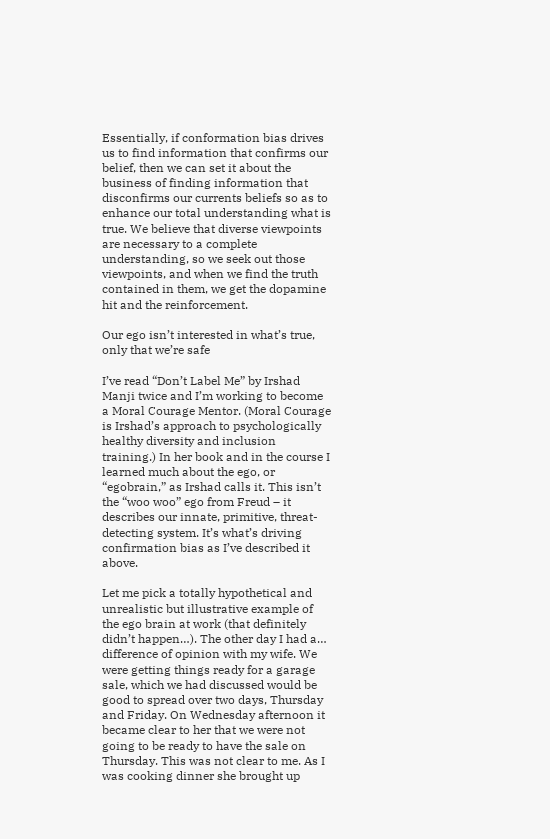Essentially, if conformation bias drives us to find information that confirms our belief, then we can set it about the business of finding information that disconfirms our currents beliefs so as to enhance our total understanding what is true. We believe that diverse viewpoints are necessary to a complete understanding, so we seek out those viewpoints, and when we find the truth contained in them, we get the dopamine hit and the reinforcement.

Our ego isn’t interested in what’s true, only that we’re safe

I’ve read “Don’t Label Me” by Irshad Manji twice and I’m working to become a Moral Courage Mentor. (Moral Courage is Irshad’s approach to psychologically healthy diversity and inclusion training.) In her book and in the course I learned much about the ego, or “egobrain,” as Irshad calls it. This isn’t the “woo woo” ego from Freud – it describes our innate, primitive, threat-detecting system. It’s what’s driving confirmation bias as I’ve described it above.

Let me pick a totally hypothetical and unrealistic but illustrative example of the ego brain at work (that definitely didn’t happen…). The other day I had a… difference of opinion with my wife. We were getting things ready for a garage sale, which we had discussed would be good to spread over two days, Thursday and Friday. On Wednesday afternoon it became clear to her that we were not going to be ready to have the sale on Thursday. This was not clear to me. As I was cooking dinner she brought up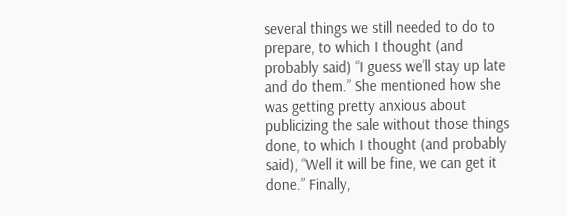several things we still needed to do to prepare, to which I thought (and probably said) “I guess we’ll stay up late and do them.” She mentioned how she was getting pretty anxious about publicizing the sale without those things done, to which I thought (and probably said), “Well it will be fine, we can get it done.” Finally,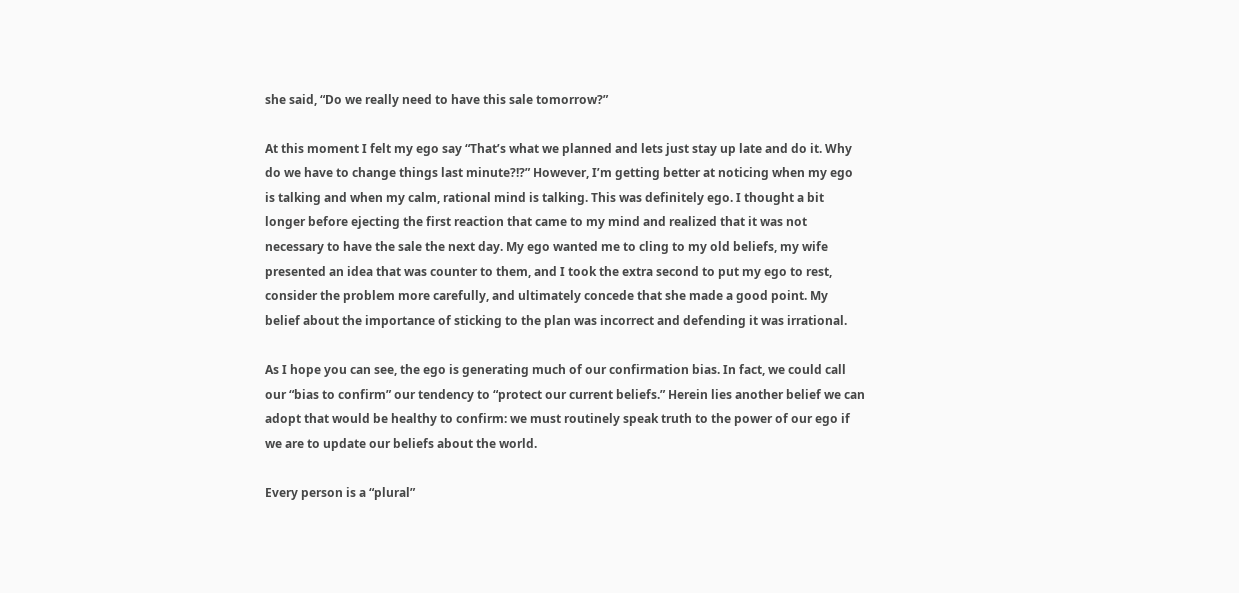she said, “Do we really need to have this sale tomorrow?”

At this moment I felt my ego say “That’s what we planned and lets just stay up late and do it. Why do we have to change things last minute?!?” However, I’m getting better at noticing when my ego is talking and when my calm, rational mind is talking. This was definitely ego. I thought a bit longer before ejecting the first reaction that came to my mind and realized that it was not necessary to have the sale the next day. My ego wanted me to cling to my old beliefs, my wife presented an idea that was counter to them, and I took the extra second to put my ego to rest, consider the problem more carefully, and ultimately concede that she made a good point. My belief about the importance of sticking to the plan was incorrect and defending it was irrational.

As I hope you can see, the ego is generating much of our confirmation bias. In fact, we could call our “bias to confirm” our tendency to “protect our current beliefs.” Herein lies another belief we can adopt that would be healthy to confirm: we must routinely speak truth to the power of our ego if we are to update our beliefs about the world.

Every person is a “plural”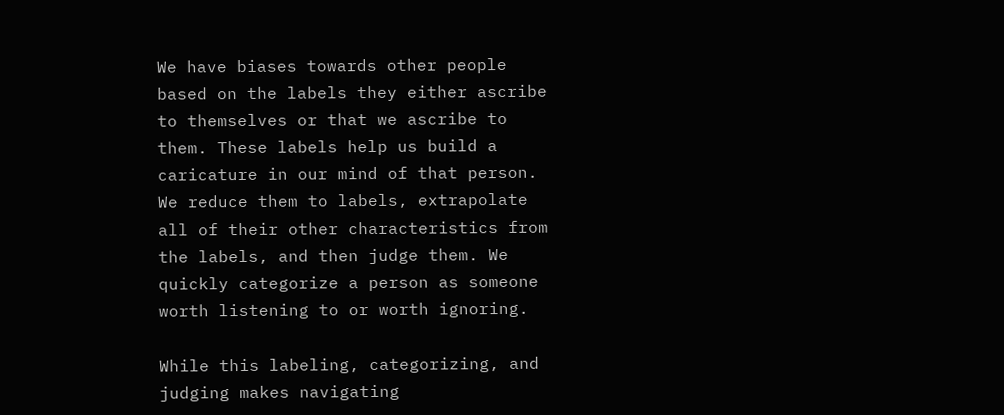We have biases towards other people based on the labels they either ascribe to themselves or that we ascribe to them. These labels help us build a caricature in our mind of that person. We reduce them to labels, extrapolate all of their other characteristics from the labels, and then judge them. We quickly categorize a person as someone worth listening to or worth ignoring.

While this labeling, categorizing, and judging makes navigating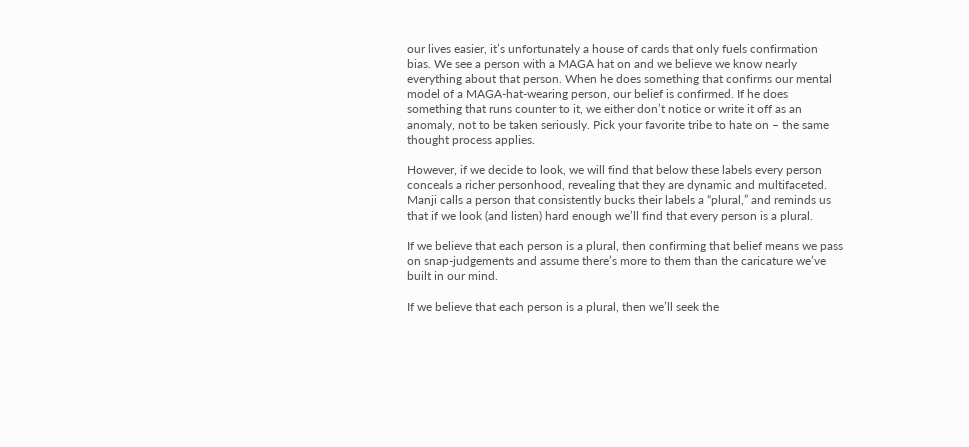our lives easier, it’s unfortunately a house of cards that only fuels confirmation bias. We see a person with a MAGA hat on and we believe we know nearly everything about that person. When he does something that confirms our mental model of a MAGA-hat-wearing person, our belief is confirmed. If he does something that runs counter to it, we either don’t notice or write it off as an anomaly, not to be taken seriously. Pick your favorite tribe to hate on – the same thought process applies.

However, if we decide to look, we will find that below these labels every person conceals a richer personhood, revealing that they are dynamic and multifaceted. Manji calls a person that consistently bucks their labels a “plural,” and reminds us that if we look (and listen) hard enough we’ll find that every person is a plural.

If we believe that each person is a plural, then confirming that belief means we pass on snap-judgements and assume there’s more to them than the caricature we’ve built in our mind.

If we believe that each person is a plural, then we’ll seek the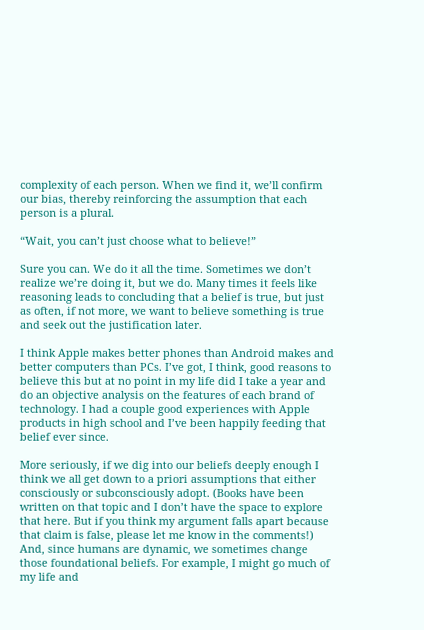complexity of each person. When we find it, we’ll confirm our bias, thereby reinforcing the assumption that each person is a plural.

“Wait, you can’t just choose what to believe!”

Sure you can. We do it all the time. Sometimes we don’t realize we’re doing it, but we do. Many times it feels like reasoning leads to concluding that a belief is true, but just as often, if not more, we want to believe something is true and seek out the justification later.

I think Apple makes better phones than Android makes and better computers than PCs. I’ve got, I think, good reasons to believe this but at no point in my life did I take a year and do an objective analysis on the features of each brand of technology. I had a couple good experiences with Apple products in high school and I’ve been happily feeding that belief ever since.

More seriously, if we dig into our beliefs deeply enough I think we all get down to a priori assumptions that either consciously or subconsciously adopt. (Books have been written on that topic and I don’t have the space to explore that here. But if you think my argument falls apart because that claim is false, please let me know in the comments!) And, since humans are dynamic, we sometimes change those foundational beliefs. For example, I might go much of my life and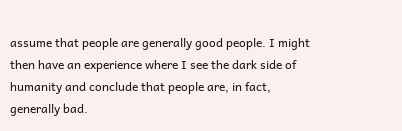assume that people are generally good people. I might then have an experience where I see the dark side of humanity and conclude that people are, in fact, generally bad.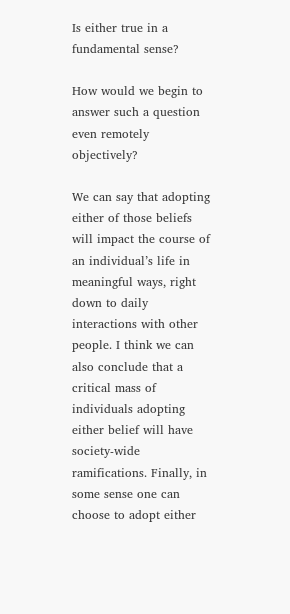Is either true in a fundamental sense?

How would we begin to answer such a question even remotely objectively?

We can say that adopting either of those beliefs will impact the course of an individual’s life in meaningful ways, right down to daily interactions with other people. I think we can also conclude that a critical mass of individuals adopting either belief will have society-wide ramifications. Finally, in some sense one can choose to adopt either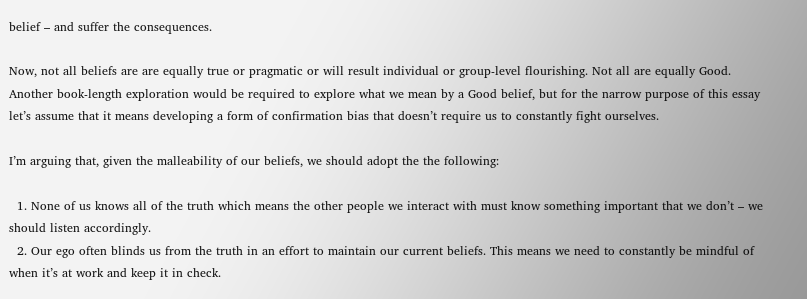belief – and suffer the consequences.

Now, not all beliefs are are equally true or pragmatic or will result individual or group-level flourishing. Not all are equally Good. Another book-length exploration would be required to explore what we mean by a Good belief, but for the narrow purpose of this essay let’s assume that it means developing a form of confirmation bias that doesn’t require us to constantly fight ourselves.

I’m arguing that, given the malleability of our beliefs, we should adopt the the following:

  1. None of us knows all of the truth which means the other people we interact with must know something important that we don’t – we should listen accordingly.
  2. Our ego often blinds us from the truth in an effort to maintain our current beliefs. This means we need to constantly be mindful of when it’s at work and keep it in check.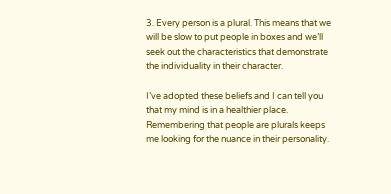3. Every person is a plural. This means that we will be slow to put people in boxes and we’ll seek out the characteristics that demonstrate the individuality in their character.

I’ve adopted these beliefs and I can tell you that my mind is in a healthier place. Remembering that people are plurals keeps me looking for the nuance in their personality.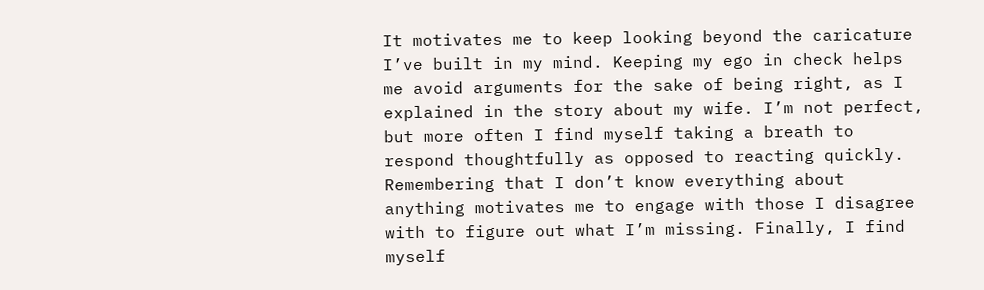It motivates me to keep looking beyond the caricature I’ve built in my mind. Keeping my ego in check helps me avoid arguments for the sake of being right, as I explained in the story about my wife. I’m not perfect, but more often I find myself taking a breath to respond thoughtfully as opposed to reacting quickly. Remembering that I don’t know everything about anything motivates me to engage with those I disagree with to figure out what I’m missing. Finally, I find myself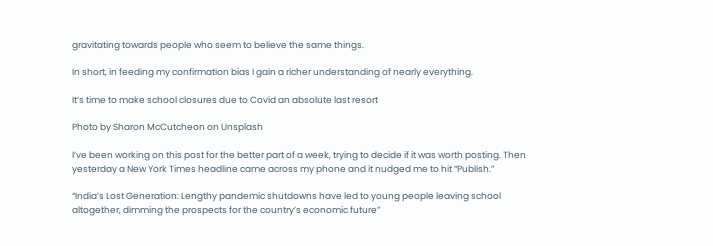gravitating towards people who seem to believe the same things.

In short, in feeding my confirmation bias I gain a richer understanding of nearly everything.

It’s time to make school closures due to Covid an absolute last resort

Photo by Sharon McCutcheon on Unsplash

I’ve been working on this post for the better part of a week, trying to decide if it was worth posting. Then yesterday a New York Times headline came across my phone and it nudged me to hit “Publish.”

“India’s Lost Generation: Lengthy pandemic shutdowns have led to young people leaving school altogether, dimming the prospects for the country’s economic future”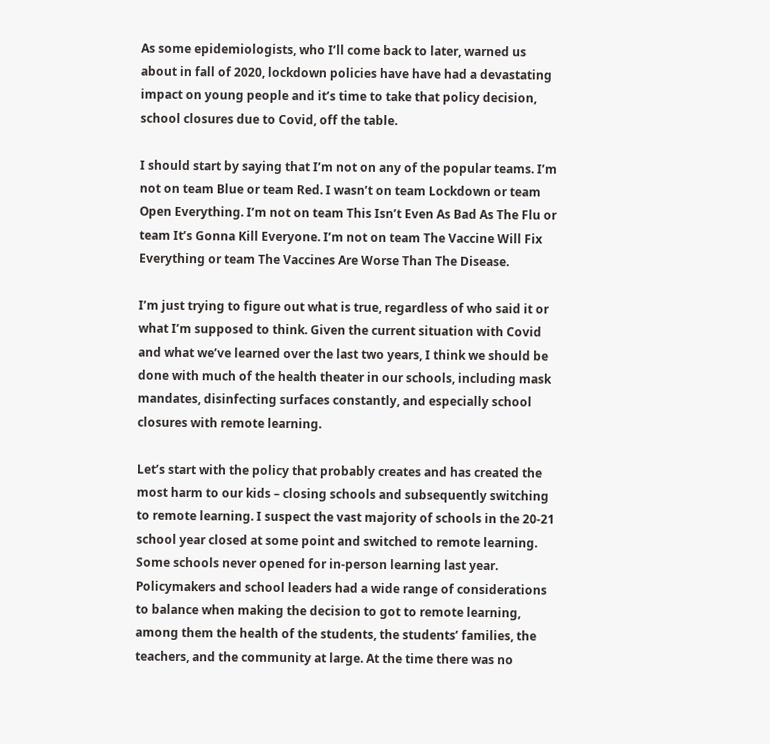As some epidemiologists, who I’ll come back to later, warned us about in fall of 2020, lockdown policies have have had a devastating impact on young people and it’s time to take that policy decision, school closures due to Covid, off the table.

I should start by saying that I’m not on any of the popular teams. I’m not on team Blue or team Red. I wasn’t on team Lockdown or team Open Everything. I’m not on team This Isn’t Even As Bad As The Flu or team It’s Gonna Kill Everyone. I’m not on team The Vaccine Will Fix Everything or team The Vaccines Are Worse Than The Disease.

I’m just trying to figure out what is true, regardless of who said it or what I’m supposed to think. Given the current situation with Covid and what we’ve learned over the last two years, I think we should be done with much of the health theater in our schools, including mask mandates, disinfecting surfaces constantly, and especially school closures with remote learning.

Let’s start with the policy that probably creates and has created the most harm to our kids – closing schools and subsequently switching to remote learning. I suspect the vast majority of schools in the 20-21 school year closed at some point and switched to remote learning. Some schools never opened for in-person learning last year. Policymakers and school leaders had a wide range of considerations to balance when making the decision to got to remote learning, among them the health of the students, the students’ families, the teachers, and the community at large. At the time there was no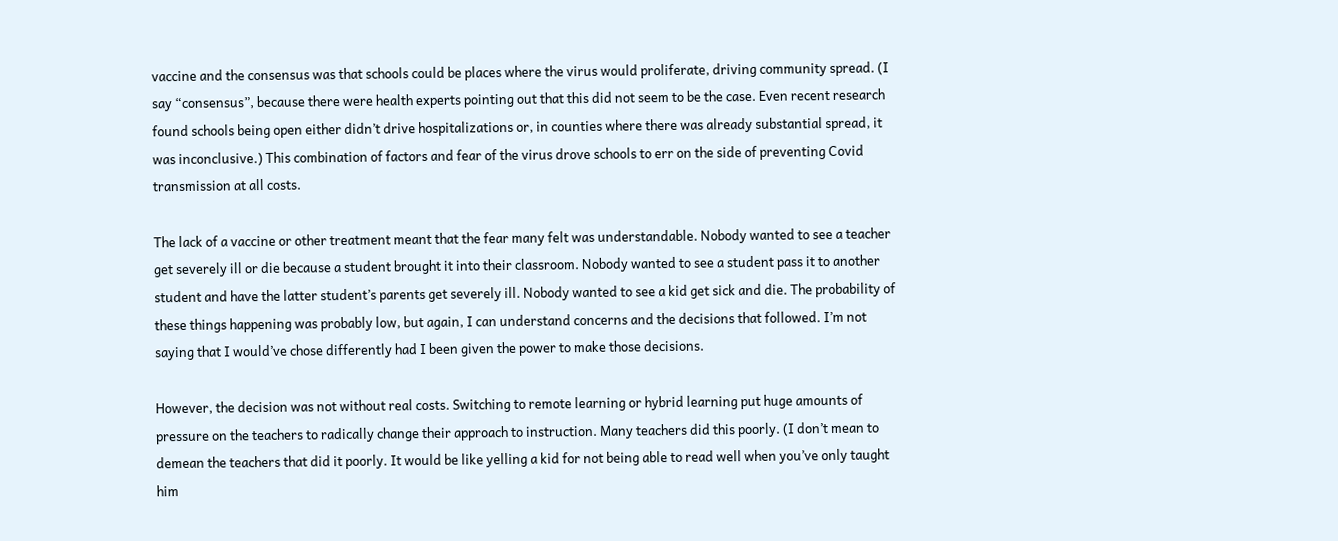vaccine and the consensus was that schools could be places where the virus would proliferate, driving community spread. (I say “consensus”, because there were health experts pointing out that this did not seem to be the case. Even recent research found schools being open either didn’t drive hospitalizations or, in counties where there was already substantial spread, it was inconclusive.) This combination of factors and fear of the virus drove schools to err on the side of preventing Covid transmission at all costs.

The lack of a vaccine or other treatment meant that the fear many felt was understandable. Nobody wanted to see a teacher get severely ill or die because a student brought it into their classroom. Nobody wanted to see a student pass it to another student and have the latter student’s parents get severely ill. Nobody wanted to see a kid get sick and die. The probability of these things happening was probably low, but again, I can understand concerns and the decisions that followed. I’m not saying that I would’ve chose differently had I been given the power to make those decisions.

However, the decision was not without real costs. Switching to remote learning or hybrid learning put huge amounts of pressure on the teachers to radically change their approach to instruction. Many teachers did this poorly. (I don’t mean to demean the teachers that did it poorly. It would be like yelling a kid for not being able to read well when you’ve only taught him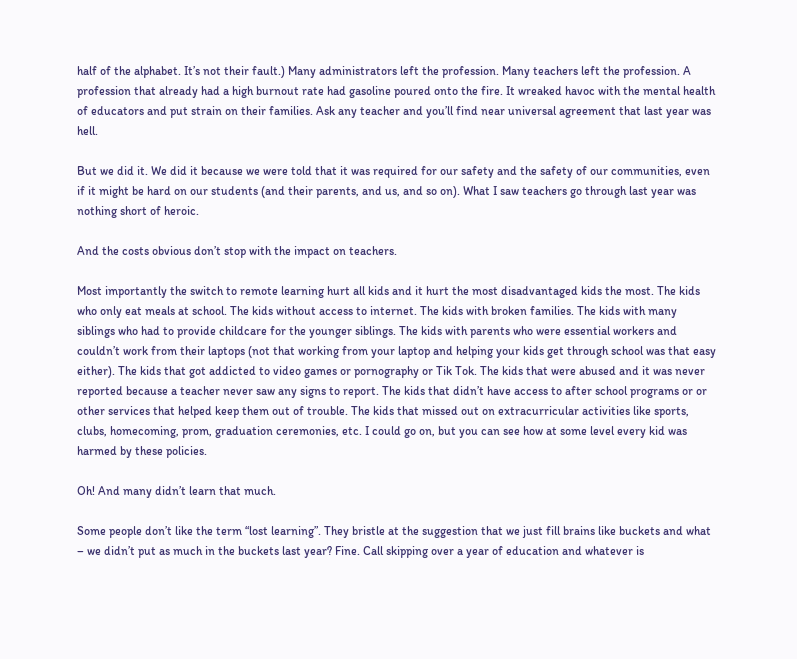half of the alphabet. It’s not their fault.) Many administrators left the profession. Many teachers left the profession. A profession that already had a high burnout rate had gasoline poured onto the fire. It wreaked havoc with the mental health of educators and put strain on their families. Ask any teacher and you’ll find near universal agreement that last year was hell.

But we did it. We did it because we were told that it was required for our safety and the safety of our communities, even if it might be hard on our students (and their parents, and us, and so on). What I saw teachers go through last year was nothing short of heroic.

And the costs obvious don’t stop with the impact on teachers.

Most importantly the switch to remote learning hurt all kids and it hurt the most disadvantaged kids the most. The kids who only eat meals at school. The kids without access to internet. The kids with broken families. The kids with many siblings who had to provide childcare for the younger siblings. The kids with parents who were essential workers and couldn’t work from their laptops (not that working from your laptop and helping your kids get through school was that easy either). The kids that got addicted to video games or pornography or Tik Tok. The kids that were abused and it was never reported because a teacher never saw any signs to report. The kids that didn’t have access to after school programs or or other services that helped keep them out of trouble. The kids that missed out on extracurricular activities like sports, clubs, homecoming, prom, graduation ceremonies, etc. I could go on, but you can see how at some level every kid was harmed by these policies.

Oh! And many didn’t learn that much.

Some people don’t like the term “lost learning”. They bristle at the suggestion that we just fill brains like buckets and what – we didn’t put as much in the buckets last year? Fine. Call skipping over a year of education and whatever is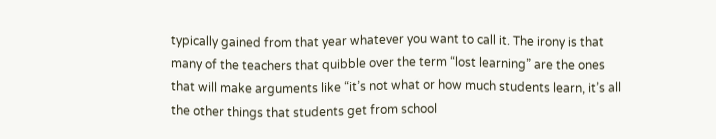typically gained from that year whatever you want to call it. The irony is that many of the teachers that quibble over the term “lost learning” are the ones that will make arguments like “it’s not what or how much students learn, it’s all the other things that students get from school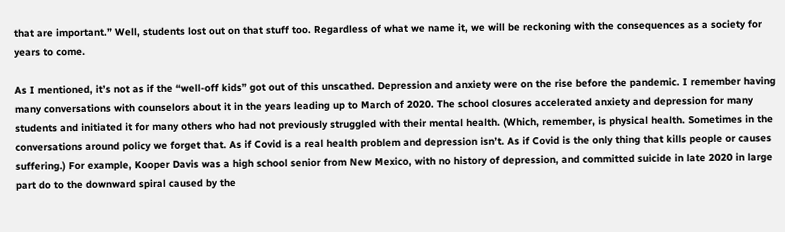that are important.” Well, students lost out on that stuff too. Regardless of what we name it, we will be reckoning with the consequences as a society for years to come.

As I mentioned, it’s not as if the “well-off kids” got out of this unscathed. Depression and anxiety were on the rise before the pandemic. I remember having many conversations with counselors about it in the years leading up to March of 2020. The school closures accelerated anxiety and depression for many students and initiated it for many others who had not previously struggled with their mental health. (Which, remember, is physical health. Sometimes in the conversations around policy we forget that. As if Covid is a real health problem and depression isn’t. As if Covid is the only thing that kills people or causes suffering.) For example, Kooper Davis was a high school senior from New Mexico, with no history of depression, and committed suicide in late 2020 in large part do to the downward spiral caused by the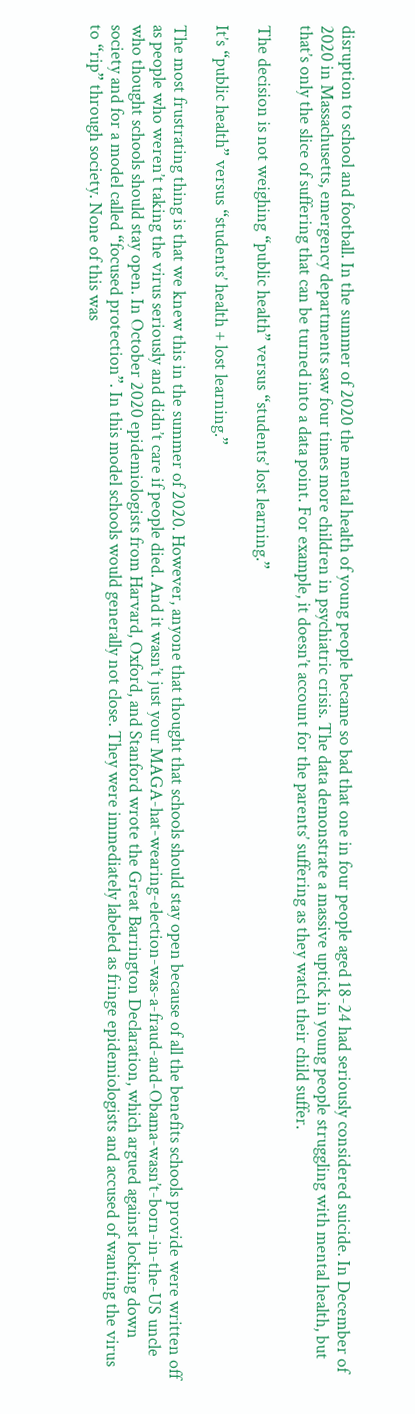disruption to school and football. In the summer of 2020 the mental health of young people became so bad that one in four people aged 18-24 had seriously considered suicide. In December of 2020 in Massachusetts, emergency departments saw four times more children in psychiatric crisis. The data demonstrate a massive uptick in young people struggling with mental health, but that’s only the slice of suffering that can be turned into a data point. For example, it doesn’t account for the parents’ suffering as they watch their child suffer.

The decision is not weighing “public health” versus “students’ lost learning.”

It’s “public health” versus “students’ health + lost learning.”

The most frustrating thing is that we knew this in the summer of 2020. However, anyone that thought that schools should stay open because of all the benefits schools provide were written off as people who weren’t taking the virus seriously and didn’t care if people died. And it wasn’t just your MAGA-hat-wearing-election-was-a-fraud-and-Obama-wasn’t-born-in-the-US uncle who thought schools should stay open. In October 2020 epidemiologists from Harvard, Oxford, and Stanford wrote the Great Barrington Declaration, which argued against locking down society and for a model called “focused protection”. In this model schools would generally not close. They were immediately labeled as fringe epidemiologists and accused of wanting the virus to “rip” through society. None of this was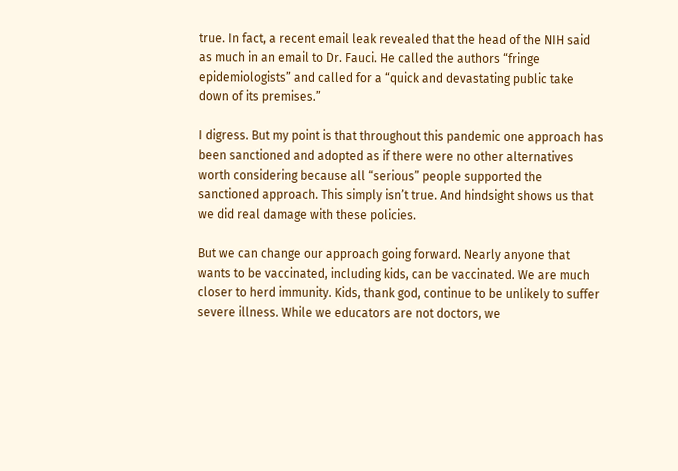true. In fact, a recent email leak revealed that the head of the NIH said as much in an email to Dr. Fauci. He called the authors “fringe epidemiologists” and called for a “quick and devastating public take down of its premises.”

I digress. But my point is that throughout this pandemic one approach has been sanctioned and adopted as if there were no other alternatives worth considering because all “serious” people supported the sanctioned approach. This simply isn’t true. And hindsight shows us that we did real damage with these policies.

But we can change our approach going forward. Nearly anyone that wants to be vaccinated, including kids, can be vaccinated. We are much closer to herd immunity. Kids, thank god, continue to be unlikely to suffer severe illness. While we educators are not doctors, we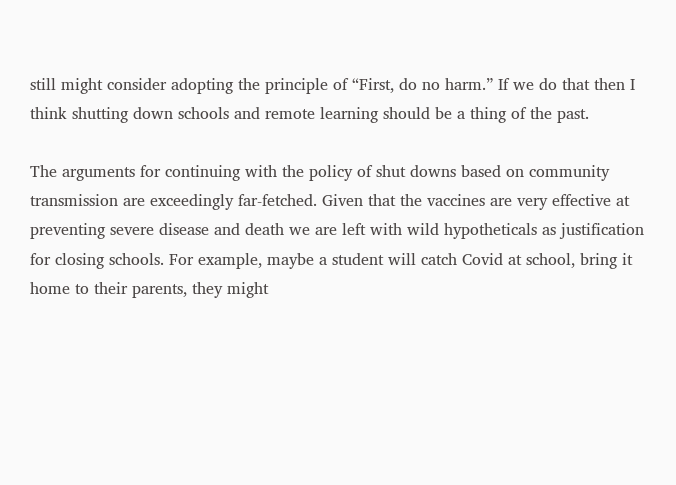still might consider adopting the principle of “First, do no harm.” If we do that then I think shutting down schools and remote learning should be a thing of the past.

The arguments for continuing with the policy of shut downs based on community transmission are exceedingly far-fetched. Given that the vaccines are very effective at preventing severe disease and death we are left with wild hypotheticals as justification for closing schools. For example, maybe a student will catch Covid at school, bring it home to their parents, they might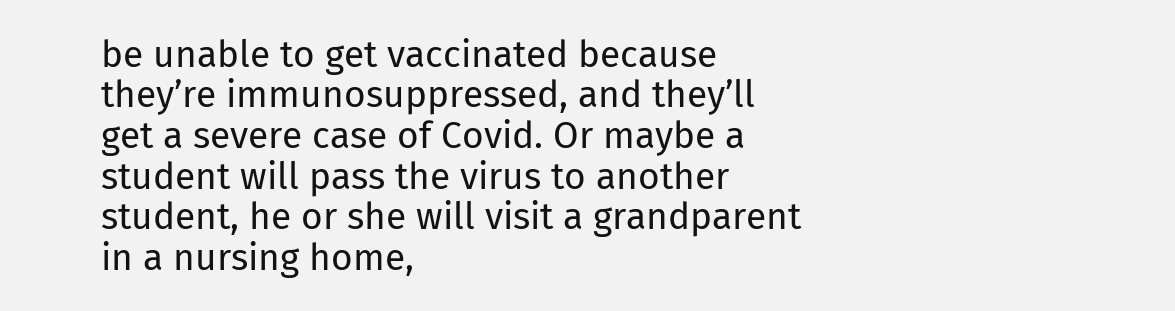be unable to get vaccinated because they’re immunosuppressed, and they’ll get a severe case of Covid. Or maybe a student will pass the virus to another student, he or she will visit a grandparent in a nursing home,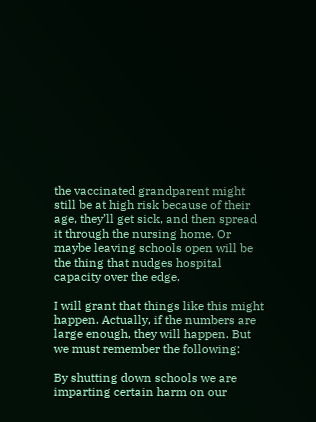the vaccinated grandparent might still be at high risk because of their age, they’ll get sick, and then spread it through the nursing home. Or maybe leaving schools open will be the thing that nudges hospital capacity over the edge.

I will grant that things like this might happen. Actually, if the numbers are large enough, they will happen. But we must remember the following:

By shutting down schools we are imparting certain harm on our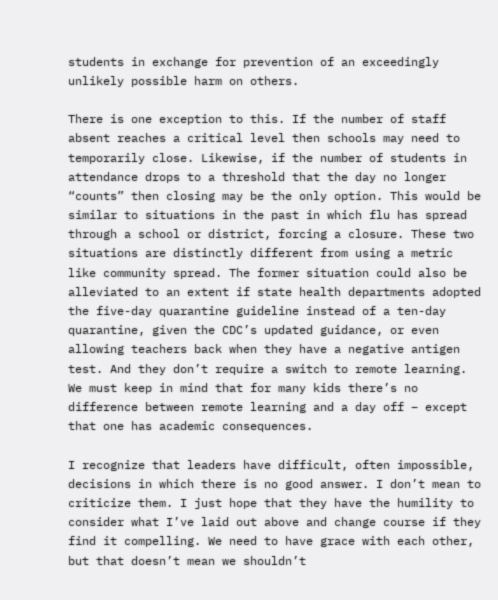students in exchange for prevention of an exceedingly unlikely possible harm on others.

There is one exception to this. If the number of staff absent reaches a critical level then schools may need to temporarily close. Likewise, if the number of students in attendance drops to a threshold that the day no longer “counts” then closing may be the only option. This would be similar to situations in the past in which flu has spread through a school or district, forcing a closure. These two situations are distinctly different from using a metric like community spread. The former situation could also be alleviated to an extent if state health departments adopted the five-day quarantine guideline instead of a ten-day quarantine, given the CDC’s updated guidance, or even allowing teachers back when they have a negative antigen test. And they don’t require a switch to remote learning. We must keep in mind that for many kids there’s no difference between remote learning and a day off – except that one has academic consequences.

I recognize that leaders have difficult, often impossible, decisions in which there is no good answer. I don’t mean to criticize them. I just hope that they have the humility to consider what I’ve laid out above and change course if they find it compelling. We need to have grace with each other, but that doesn’t mean we shouldn’t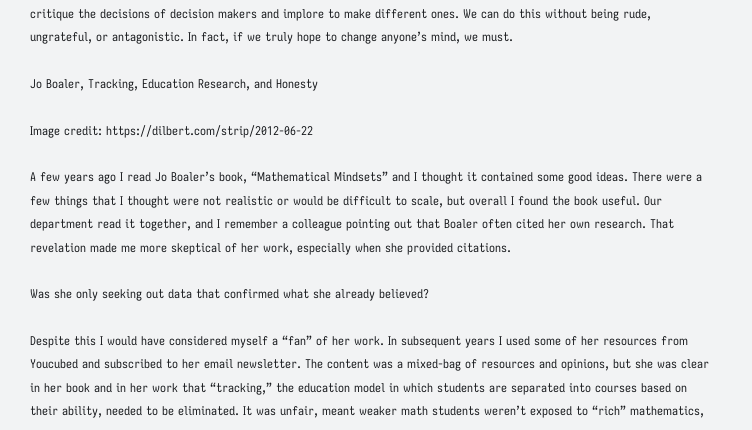critique the decisions of decision makers and implore to make different ones. We can do this without being rude, ungrateful, or antagonistic. In fact, if we truly hope to change anyone’s mind, we must.

Jo Boaler, Tracking, Education Research, and Honesty

Image credit: https://dilbert.com/strip/2012-06-22

A few years ago I read Jo Boaler’s book, “Mathematical Mindsets” and I thought it contained some good ideas. There were a few things that I thought were not realistic or would be difficult to scale, but overall I found the book useful. Our department read it together, and I remember a colleague pointing out that Boaler often cited her own research. That revelation made me more skeptical of her work, especially when she provided citations.

Was she only seeking out data that confirmed what she already believed?

Despite this I would have considered myself a “fan” of her work. In subsequent years I used some of her resources from Youcubed and subscribed to her email newsletter. The content was a mixed-bag of resources and opinions, but she was clear in her book and in her work that “tracking,” the education model in which students are separated into courses based on their ability, needed to be eliminated. It was unfair, meant weaker math students weren’t exposed to “rich” mathematics,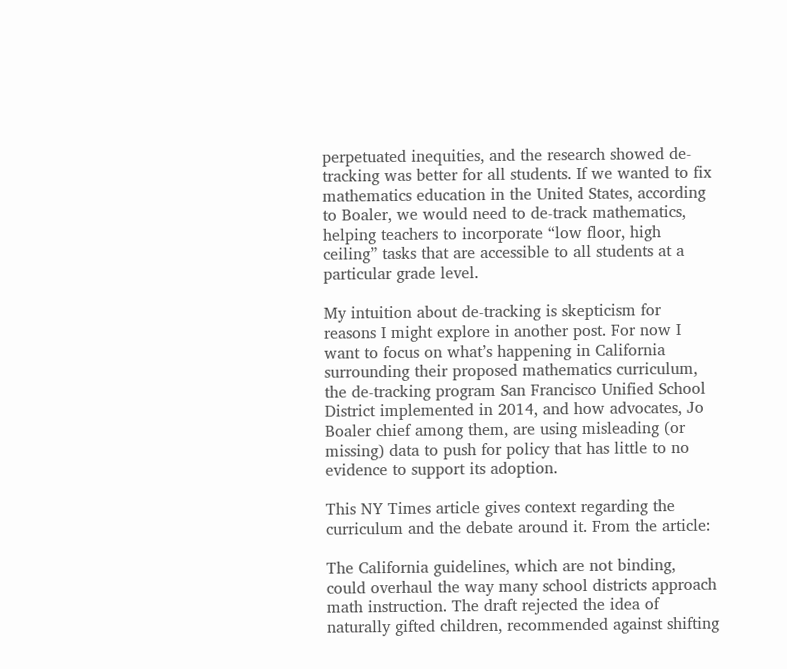perpetuated inequities, and the research showed de-tracking was better for all students. If we wanted to fix mathematics education in the United States, according to Boaler, we would need to de-track mathematics, helping teachers to incorporate “low floor, high ceiling” tasks that are accessible to all students at a particular grade level.

My intuition about de-tracking is skepticism for reasons I might explore in another post. For now I want to focus on what’s happening in California surrounding their proposed mathematics curriculum, the de-tracking program San Francisco Unified School District implemented in 2014, and how advocates, Jo Boaler chief among them, are using misleading (or missing) data to push for policy that has little to no evidence to support its adoption.

This NY Times article gives context regarding the curriculum and the debate around it. From the article:

The California guidelines, which are not binding, could overhaul the way many school districts approach math instruction. The draft rejected the idea of naturally gifted children, recommended against shifting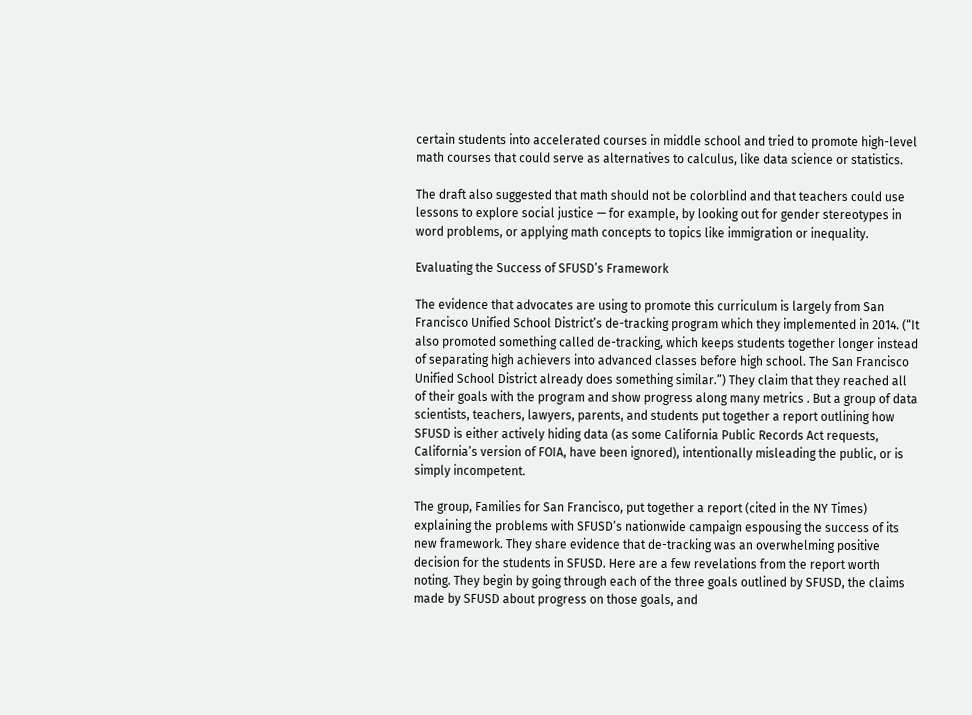certain students into accelerated courses in middle school and tried to promote high-level math courses that could serve as alternatives to calculus, like data science or statistics.

The draft also suggested that math should not be colorblind and that teachers could use lessons to explore social justice — for example, by looking out for gender stereotypes in word problems, or applying math concepts to topics like immigration or inequality.

Evaluating the Success of SFUSD’s Framework

The evidence that advocates are using to promote this curriculum is largely from San Francisco Unified School District’s de-tracking program which they implemented in 2014. (“It also promoted something called de-tracking, which keeps students together longer instead of separating high achievers into advanced classes before high school. The San Francisco Unified School District already does something similar.”) They claim that they reached all of their goals with the program and show progress along many metrics . But a group of data scientists, teachers, lawyers, parents, and students put together a report outlining how SFUSD is either actively hiding data (as some California Public Records Act requests, California’s version of FOIA, have been ignored), intentionally misleading the public, or is simply incompetent.

The group, Families for San Francisco, put together a report (cited in the NY Times) explaining the problems with SFUSD’s nationwide campaign espousing the success of its new framework. They share evidence that de-tracking was an overwhelming positive decision for the students in SFUSD. Here are a few revelations from the report worth noting. They begin by going through each of the three goals outlined by SFUSD, the claims made by SFUSD about progress on those goals, and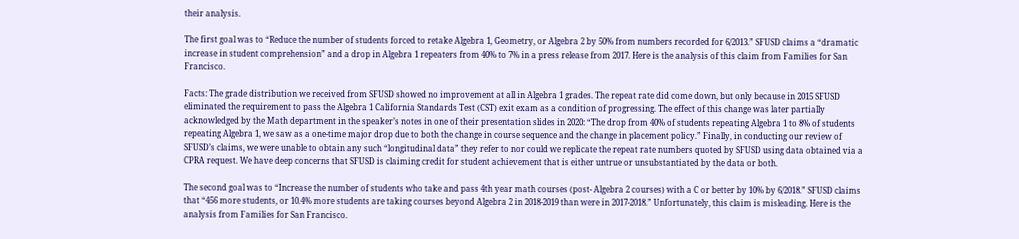their analysis.

The first goal was to “Reduce the number of students forced to retake Algebra 1, Geometry, or Algebra 2 by 50% from numbers recorded for 6/2013.” SFUSD claims a “dramatic increase in student comprehension” and a drop in Algebra 1 repeaters from 40% to 7% in a press release from 2017. Here is the analysis of this claim from Families for San Francisco.

Facts: The grade distribution we received from SFUSD showed no improvement at all in Algebra 1 grades. The repeat rate did come down, but only because in 2015 SFUSD eliminated the requirement to pass the Algebra 1 California Standards Test (CST) exit exam as a condition of progressing. The effect of this change was later partially acknowledged by the Math department in the speaker’s notes in one of their presentation slides in 2020: “The drop from 40% of students repeating Algebra 1 to 8% of students repeating Algebra 1, we saw as a one-time major drop due to both the change in course sequence and the change in placement policy.” Finally, in conducting our review of SFUSD’s claims, we were unable to obtain any such “longitudinal data” they refer to nor could we replicate the repeat rate numbers quoted by SFUSD using data obtained via a CPRA request. We have deep concerns that SFUSD is claiming credit for student achievement that is either untrue or unsubstantiated by the data or both.

The second goal was to “Increase the number of students who take and pass 4th year math courses (post- Algebra 2 courses) with a C or better by 10% by 6/2018.” SFUSD claims that “456 more students, or 10.4% more students are taking courses beyond Algebra 2 in 2018-2019 than were in 2017-2018.” Unfortunately, this claim is misleading. Here is the analysis from Families for San Francisco.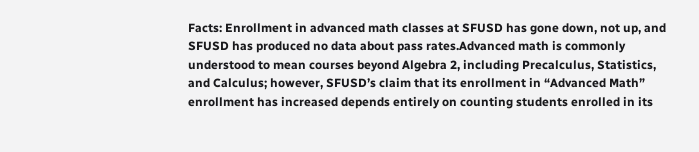Facts: Enrollment in advanced math classes at SFUSD has gone down, not up, and SFUSD has produced no data about pass rates.Advanced math is commonly understood to mean courses beyond Algebra 2, including Precalculus, Statistics, and Calculus; however, SFUSD’s claim that its enrollment in “Advanced Math” enrollment has increased depends entirely on counting students enrolled in its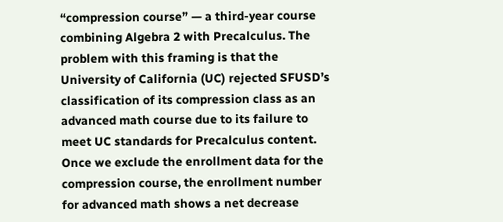“compression course” — a third-year course combining Algebra 2 with Precalculus. The problem with this framing is that the University of California (UC) rejected SFUSD’s classification of its compression class as an advanced math course due to its failure to meet UC standards for Precalculus content. Once we exclude the enrollment data for the compression course, the enrollment number for advanced math shows a net decrease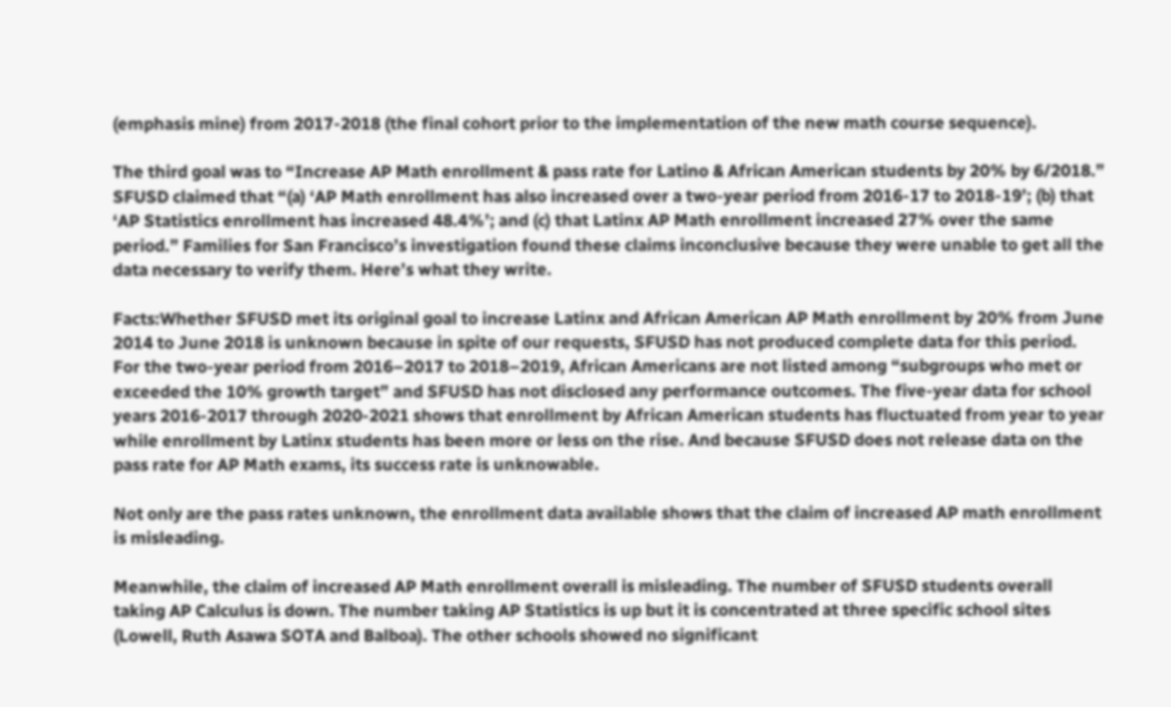(emphasis mine) from 2017-2018 (the final cohort prior to the implementation of the new math course sequence).

The third goal was to “Increase AP Math enrollment & pass rate for Latino & African American students by 20% by 6/2018.” SFUSD claimed that “(a) ‘AP Math enrollment has also increased over a two-year period from 2016-17 to 2018-19’; (b) that ‘AP Statistics enrollment has increased 48.4%’; and (c) that Latinx AP Math enrollment increased 27% over the same period.” Families for San Francisco’s investigation found these claims inconclusive because they were unable to get all the data necessary to verify them. Here’s what they write.

Facts:Whether SFUSD met its original goal to increase Latinx and African American AP Math enrollment by 20% from June 2014 to June 2018 is unknown because in spite of our requests, SFUSD has not produced complete data for this period. For the two-year period from 2016–2017 to 2018–2019, African Americans are not listed among “subgroups who met or exceeded the 10% growth target” and SFUSD has not disclosed any performance outcomes. The five-year data for school years 2016-2017 through 2020-2021 shows that enrollment by African American students has fluctuated from year to year while enrollment by Latinx students has been more or less on the rise. And because SFUSD does not release data on the pass rate for AP Math exams, its success rate is unknowable.

Not only are the pass rates unknown, the enrollment data available shows that the claim of increased AP math enrollment is misleading.

Meanwhile, the claim of increased AP Math enrollment overall is misleading. The number of SFUSD students overall taking AP Calculus is down. The number taking AP Statistics is up but it is concentrated at three specific school sites (Lowell, Ruth Asawa SOTA and Balboa). The other schools showed no significant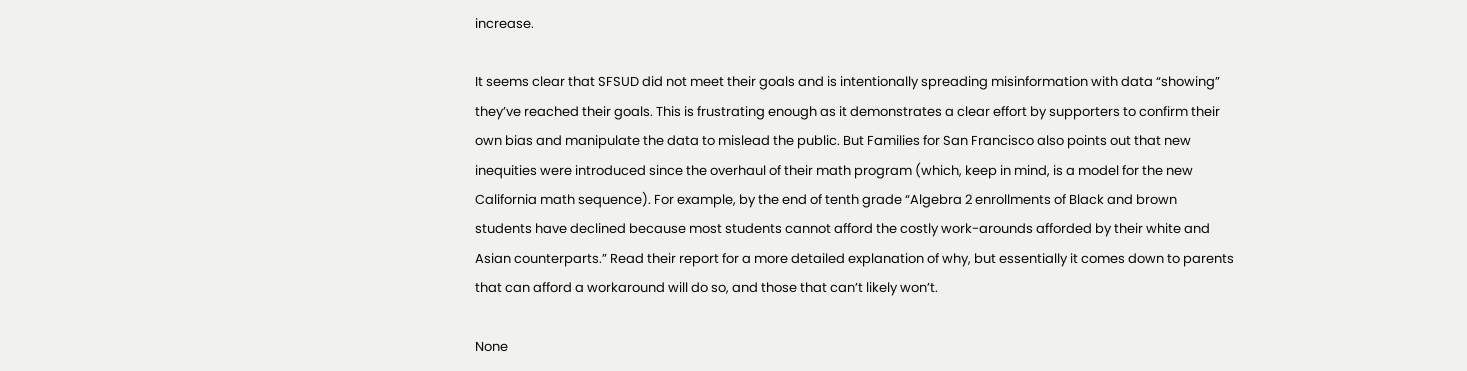increase.

It seems clear that SFSUD did not meet their goals and is intentionally spreading misinformation with data “showing” they’ve reached their goals. This is frustrating enough as it demonstrates a clear effort by supporters to confirm their own bias and manipulate the data to mislead the public. But Families for San Francisco also points out that new inequities were introduced since the overhaul of their math program (which, keep in mind, is a model for the new California math sequence). For example, by the end of tenth grade “Algebra 2 enrollments of Black and brown students have declined because most students cannot afford the costly work-arounds afforded by their white and Asian counterparts.” Read their report for a more detailed explanation of why, but essentially it comes down to parents that can afford a workaround will do so, and those that can’t likely won’t.

None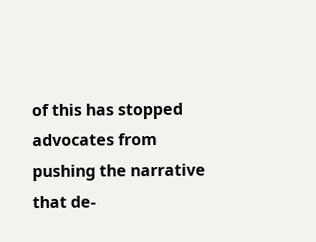of this has stopped advocates from pushing the narrative that de-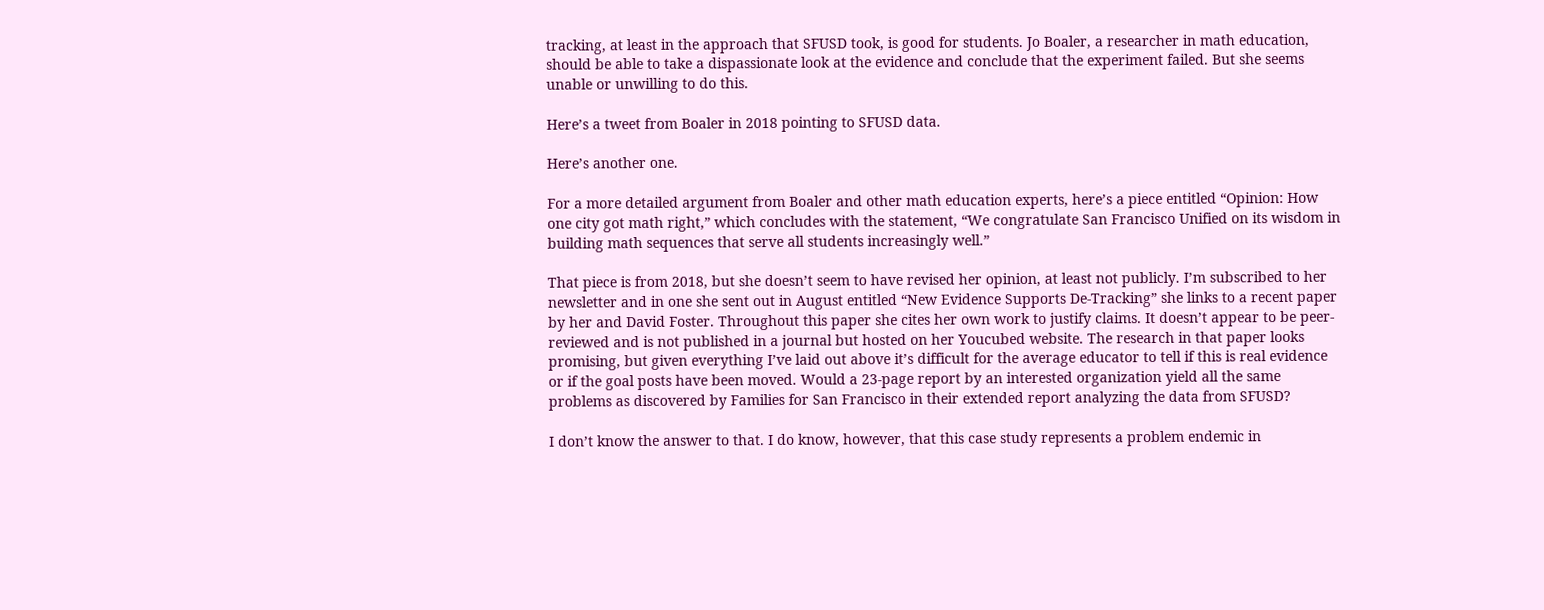tracking, at least in the approach that SFUSD took, is good for students. Jo Boaler, a researcher in math education, should be able to take a dispassionate look at the evidence and conclude that the experiment failed. But she seems unable or unwilling to do this.

Here’s a tweet from Boaler in 2018 pointing to SFUSD data.

Here’s another one.

For a more detailed argument from Boaler and other math education experts, here’s a piece entitled “Opinion: How one city got math right,” which concludes with the statement, “We congratulate San Francisco Unified on its wisdom in building math sequences that serve all students increasingly well.”

That piece is from 2018, but she doesn’t seem to have revised her opinion, at least not publicly. I’m subscribed to her newsletter and in one she sent out in August entitled “New Evidence Supports De-Tracking” she links to a recent paper by her and David Foster. Throughout this paper she cites her own work to justify claims. It doesn’t appear to be peer-reviewed and is not published in a journal but hosted on her Youcubed website. The research in that paper looks promising, but given everything I’ve laid out above it’s difficult for the average educator to tell if this is real evidence or if the goal posts have been moved. Would a 23-page report by an interested organization yield all the same problems as discovered by Families for San Francisco in their extended report analyzing the data from SFUSD?

I don’t know the answer to that. I do know, however, that this case study represents a problem endemic in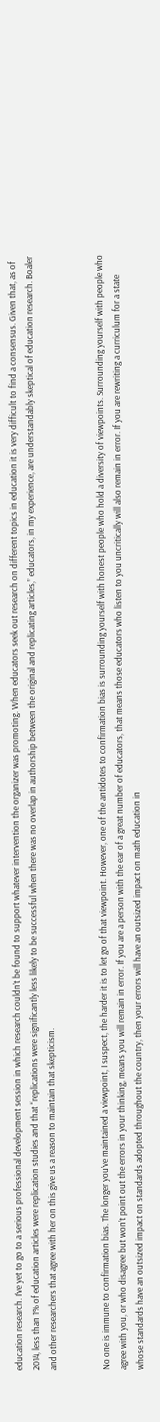education research. I’ve yet to go to a serious professional development session in which research couldn’t be found to support whatever intervention the organizer was promoting. When educators seek out research on different topics in education it is very difficult to find a consensus. Given that, as of 2014, less than 1% of education articles were replication studies and that “replications were significantly less likely to be successful when there was no overlap in authorship between the original and replicating articles,” educators, in my experience, are understandably skeptical of education research. Boaler and other researchers that agree with her on this give us a reason to maintain that skepticism.


No one is immune to confirmation bias. The longer you’ve maintained a viewpoint, I suspect, the harder it is to let go of that viewpoint. However, one of the antidotes to confirmation bias is surrounding yourself with honest people who hold a diversity of viewpoints. Surrounding yourself with people who agree with you, or who disagree but won’t point out the errors in your thinking, means you will remain in error. If you are a person with the ear of a great number of educators, that means those educators who listen to you uncritically will also remain in error. If you are rewriting a curriculum for a state whose standards have an outsized impact on standards adopted throughout the country, then your errors will have an outsized impact on math education in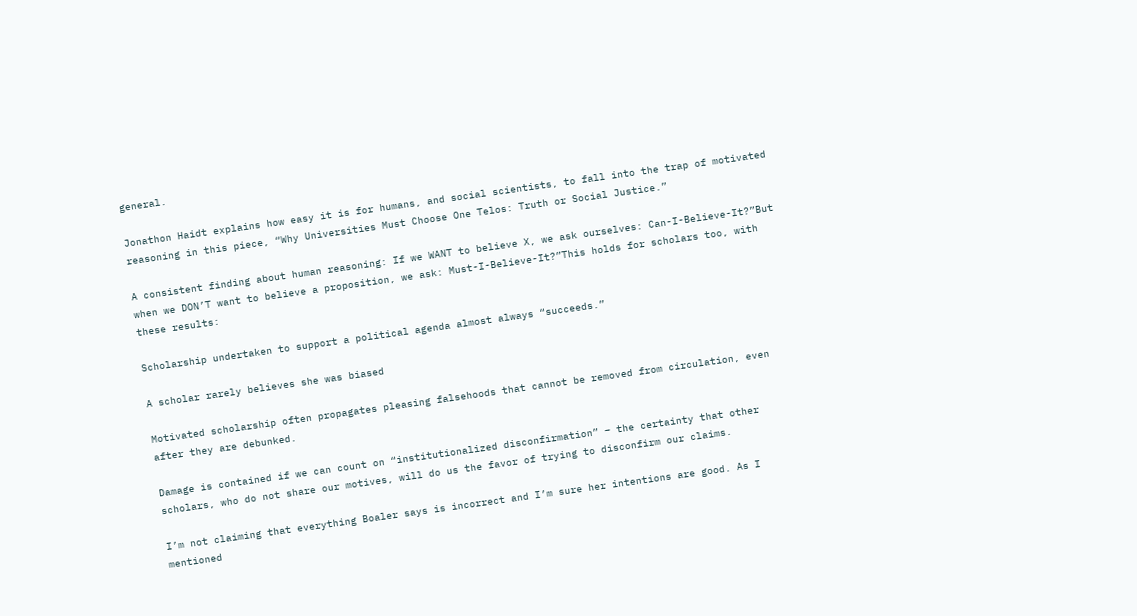general.

Jonathon Haidt explains how easy it is for humans, and social scientists, to fall into the trap of motivated reasoning in this piece, “Why Universities Must Choose One Telos: Truth or Social Justice.”

A consistent finding about human reasoning: If we WANT to believe X, we ask ourselves: Can-I-Believe-It?”But when we DON’T want to believe a proposition, we ask: Must-I-Believe-It?”This holds for scholars too, with these results:

Scholarship undertaken to support a political agenda almost always “succeeds.”

A scholar rarely believes she was biased

Motivated scholarship often propagates pleasing falsehoods that cannot be removed from circulation, even after they are debunked.

Damage is contained if we can count on “institutionalized disconfirmation” – the certainty that other scholars, who do not share our motives, will do us the favor of trying to disconfirm our claims.

I’m not claiming that everything Boaler says is incorrect and I’m sure her intentions are good. As I mentioned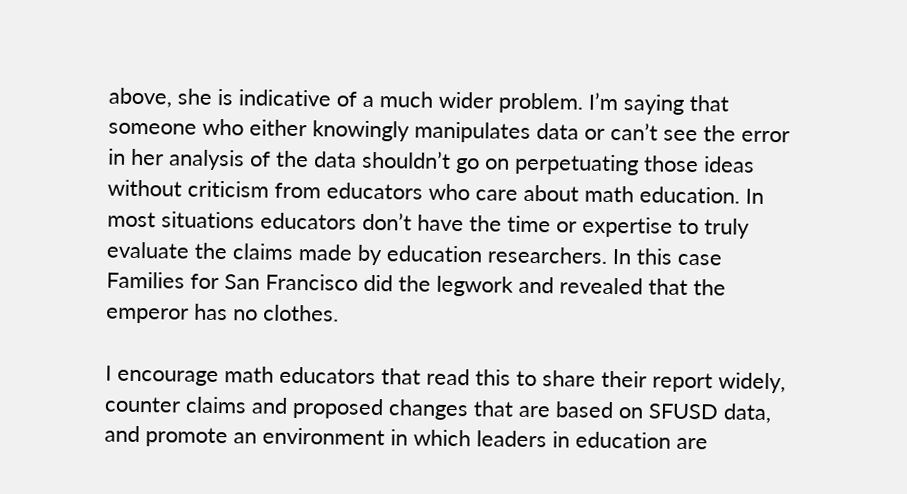above, she is indicative of a much wider problem. I’m saying that someone who either knowingly manipulates data or can’t see the error in her analysis of the data shouldn’t go on perpetuating those ideas without criticism from educators who care about math education. In most situations educators don’t have the time or expertise to truly evaluate the claims made by education researchers. In this case Families for San Francisco did the legwork and revealed that the emperor has no clothes.

I encourage math educators that read this to share their report widely, counter claims and proposed changes that are based on SFUSD data, and promote an environment in which leaders in education are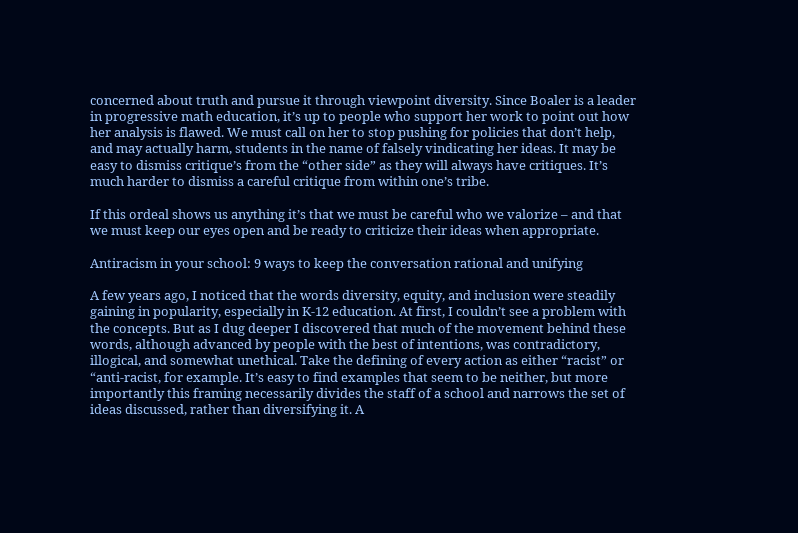concerned about truth and pursue it through viewpoint diversity. Since Boaler is a leader in progressive math education, it’s up to people who support her work to point out how her analysis is flawed. We must call on her to stop pushing for policies that don’t help, and may actually harm, students in the name of falsely vindicating her ideas. It may be easy to dismiss critique’s from the “other side” as they will always have critiques. It’s much harder to dismiss a careful critique from within one’s tribe.

If this ordeal shows us anything it’s that we must be careful who we valorize – and that we must keep our eyes open and be ready to criticize their ideas when appropriate.

Antiracism in your school: 9 ways to keep the conversation rational and unifying

A few years ago, I noticed that the words diversity, equity, and inclusion were steadily gaining in popularity, especially in K-12 education. At first, I couldn’t see a problem with the concepts. But as I dug deeper I discovered that much of the movement behind these words, although advanced by people with the best of intentions, was contradictory, illogical, and somewhat unethical. Take the defining of every action as either “racist” or “anti-racist, for example. It’s easy to find examples that seem to be neither, but more importantly this framing necessarily divides the staff of a school and narrows the set of ideas discussed, rather than diversifying it. A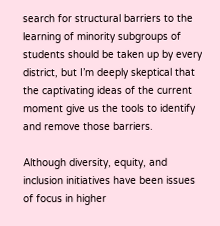search for structural barriers to the learning of minority subgroups of students should be taken up by every district, but I’m deeply skeptical that the captivating ideas of the current moment give us the tools to identify and remove those barriers.

Although diversity, equity, and inclusion initiatives have been issues of focus in higher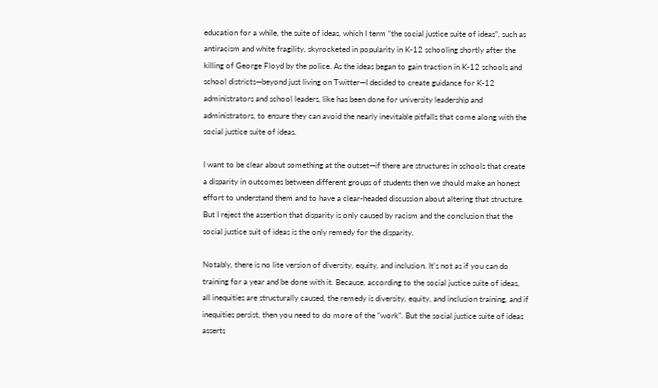education for a while, the suite of ideas, which I term “the social justice suite of ideas”, such as antiracism and white fragility, skyrocketed in popularity in K-12 schooling shortly after the killing of George Floyd by the police. As the ideas began to gain traction in K-12 schools and school districts—beyond just living on Twitter—I decided to create guidance for K-12 administrators and school leaders, like has been done for university leadership and administrators, to ensure they can avoid the nearly inevitable pitfalls that come along with the social justice suite of ideas.

I want to be clear about something at the outset—if there are structures in schools that create a disparity in outcomes between different groups of students then we should make an honest effort to understand them and to have a clear-headed discussion about altering that structure. But I reject the assertion that disparity is only caused by racism and the conclusion that the social justice suit of ideas is the only remedy for the disparity.

Notably, there is no lite version of diversity, equity, and inclusion. It’s not as if you can do training for a year and be done with it. Because, according to the social justice suite of ideas, all inequities are structurally caused, the remedy is diversity, equity, and inclusion training, and if inequities persist, then you need to do more of the “work”. But the social justice suite of ideas asserts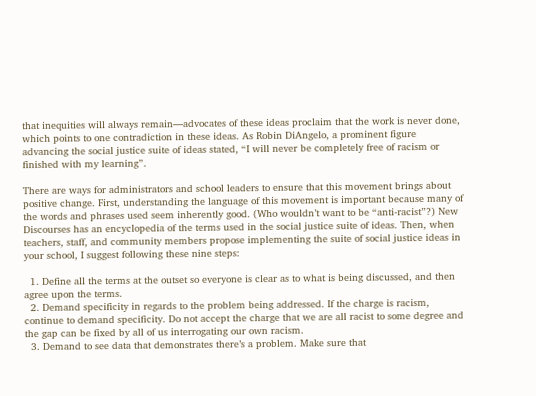that inequities will always remain—advocates of these ideas proclaim that the work is never done, which points to one contradiction in these ideas. As Robin DiAngelo, a prominent figure advancing the social justice suite of ideas stated, “I will never be completely free of racism or finished with my learning”.

There are ways for administrators and school leaders to ensure that this movement brings about positive change. First, understanding the language of this movement is important because many of the words and phrases used seem inherently good. (Who wouldn’t want to be “anti-racist”?) New Discourses has an encyclopedia of the terms used in the social justice suite of ideas. Then, when teachers, staff, and community members propose implementing the suite of social justice ideas in your school, I suggest following these nine steps:

  1. Define all the terms at the outset so everyone is clear as to what is being discussed, and then agree upon the terms.
  2. Demand specificity in regards to the problem being addressed. If the charge is racism, continue to demand specificity. Do not accept the charge that we are all racist to some degree and the gap can be fixed by all of us interrogating our own racism.
  3. Demand to see data that demonstrates there’s a problem. Make sure that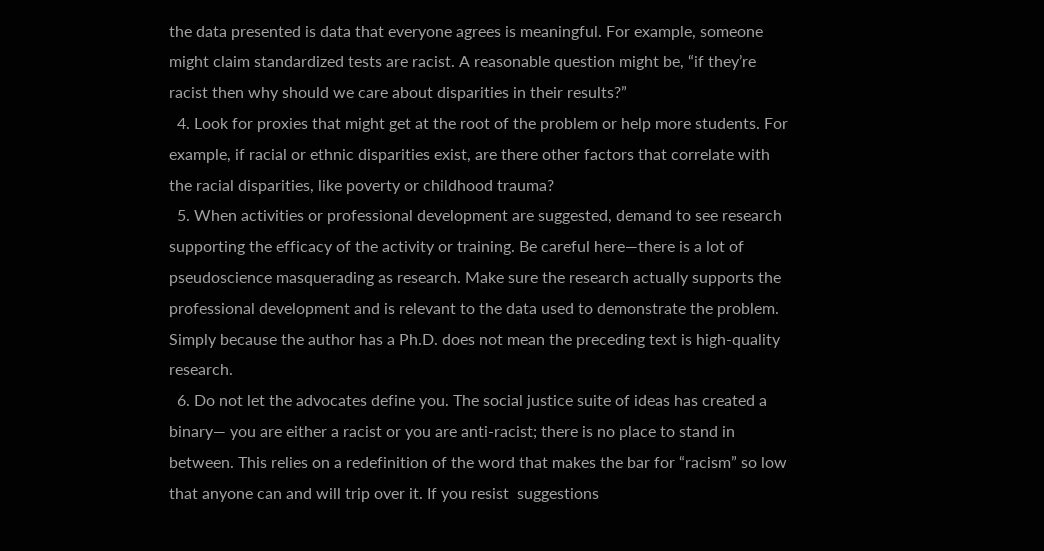the data presented is data that everyone agrees is meaningful. For example, someone might claim standardized tests are racist. A reasonable question might be, “if they’re racist then why should we care about disparities in their results?”
  4. Look for proxies that might get at the root of the problem or help more students. For example, if racial or ethnic disparities exist, are there other factors that correlate with the racial disparities, like poverty or childhood trauma?
  5. When activities or professional development are suggested, demand to see research supporting the efficacy of the activity or training. Be careful here—there is a lot of pseudoscience masquerading as research. Make sure the research actually supports the professional development and is relevant to the data used to demonstrate the problem. Simply because the author has a Ph.D. does not mean the preceding text is high-quality research.
  6. Do not let the advocates define you. The social justice suite of ideas has created a binary— you are either a racist or you are anti-racist; there is no place to stand in between. This relies on a redefinition of the word that makes the bar for “racism” so low that anyone can and will trip over it. If you resist  suggestions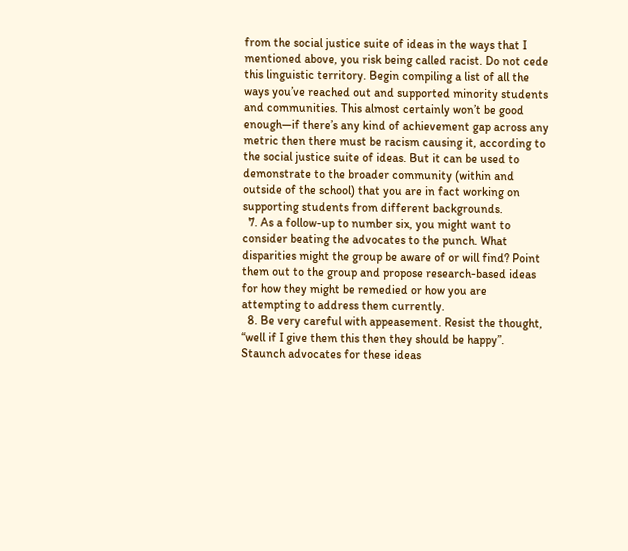from the social justice suite of ideas in the ways that I mentioned above, you risk being called racist. Do not cede this linguistic territory. Begin compiling a list of all the ways you’ve reached out and supported minority students and communities. This almost certainly won’t be good enough―if there’s any kind of achievement gap across any metric then there must be racism causing it, according to the social justice suite of ideas. But it can be used to demonstrate to the broader community (within and outside of the school) that you are in fact working on supporting students from different backgrounds.
  7. As a follow-up to number six, you might want to consider beating the advocates to the punch. What disparities might the group be aware of or will find? Point them out to the group and propose research-based ideas for how they might be remedied or how you are attempting to address them currently.
  8. Be very careful with appeasement. Resist the thought, “well if I give them this then they should be happy”. Staunch advocates for these ideas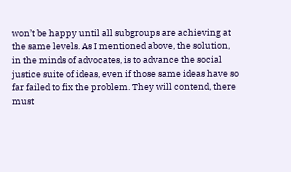won’t be happy until all subgroups are achieving at the same levels. As I mentioned above, the solution, in the minds of advocates, is to advance the social justice suite of ideas, even if those same ideas have so far failed to fix the problem. They will contend, there must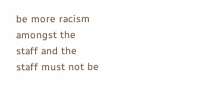be more racism amongst the staff and the staff must not be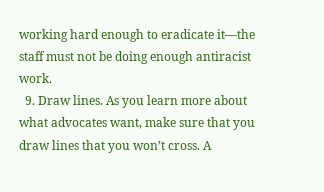working hard enough to eradicate it—the staff must not be doing enough antiracist work.
  9. Draw lines. As you learn more about what advocates want, make sure that you draw lines that you won’t cross. A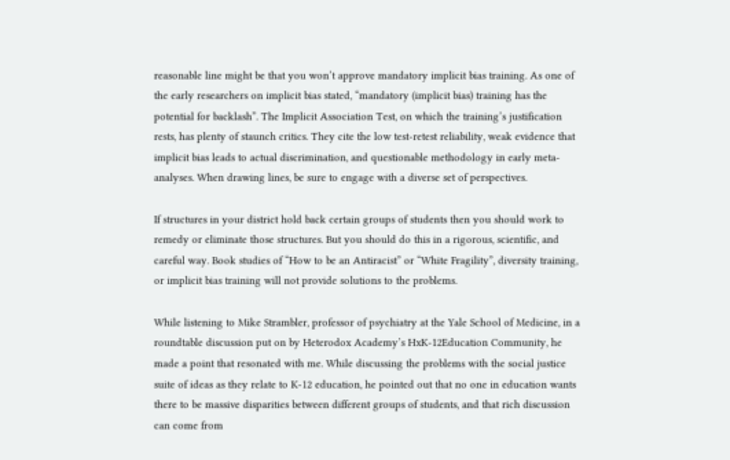reasonable line might be that you won’t approve mandatory implicit bias training. As one of the early researchers on implicit bias stated, “mandatory (implicit bias) training has the potential for backlash”. The Implicit Association Test, on which the training’s justification rests, has plenty of staunch critics. They cite the low test-retest reliability, weak evidence that implicit bias leads to actual discrimination, and questionable methodology in early meta-analyses. When drawing lines, be sure to engage with a diverse set of perspectives.

If structures in your district hold back certain groups of students then you should work to remedy or eliminate those structures. But you should do this in a rigorous, scientific, and careful way. Book studies of “How to be an Antiracist” or “White Fragility”, diversity training, or implicit bias training will not provide solutions to the problems.

While listening to Mike Strambler, professor of psychiatry at the Yale School of Medicine, in a roundtable discussion put on by Heterodox Academy’s HxK-12Education Community, he made a point that resonated with me. While discussing the problems with the social justice suite of ideas as they relate to K-12 education, he pointed out that no one in education wants there to be massive disparities between different groups of students, and that rich discussion can come from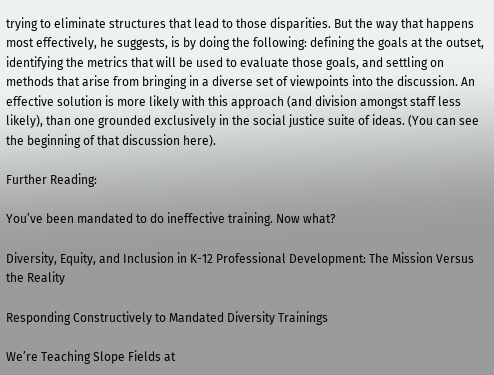trying to eliminate structures that lead to those disparities. But the way that happens most effectively, he suggests, is by doing the following: defining the goals at the outset, identifying the metrics that will be used to evaluate those goals, and settling on methods that arise from bringing in a diverse set of viewpoints into the discussion. An effective solution is more likely with this approach (and division amongst staff less likely), than one grounded exclusively in the social justice suite of ideas. (You can see the beginning of that discussion here).

Further Reading:

You’ve been mandated to do ineffective training. Now what?

Diversity, Equity, and Inclusion in K-12 Professional Development: The Mission Versus the Reality

Responding Constructively to Mandated Diversity Trainings

We’re Teaching Slope Fields at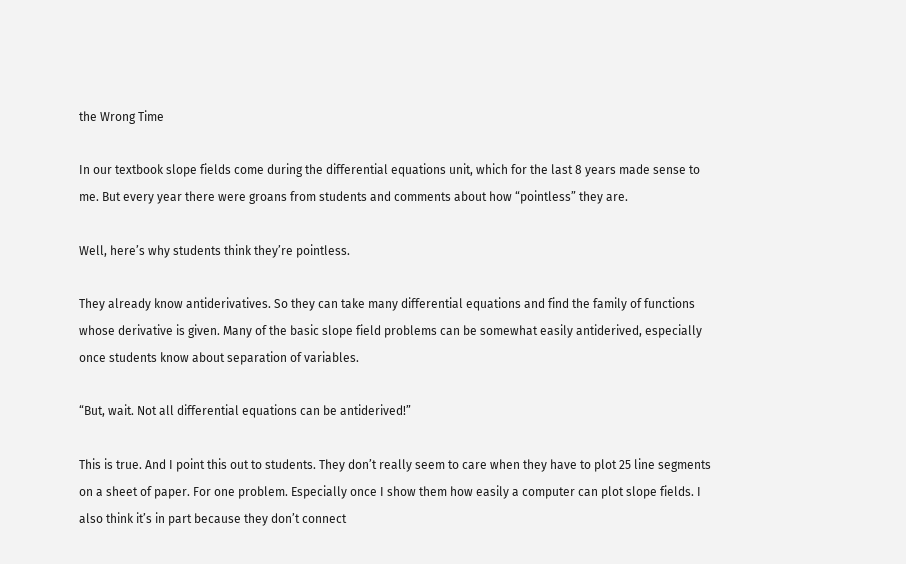the Wrong Time

In our textbook slope fields come during the differential equations unit, which for the last 8 years made sense to me. But every year there were groans from students and comments about how “pointless” they are.

Well, here’s why students think they’re pointless.

They already know antiderivatives. So they can take many differential equations and find the family of functions whose derivative is given. Many of the basic slope field problems can be somewhat easily antiderived, especially once students know about separation of variables.

“But, wait. Not all differential equations can be antiderived!”

This is true. And I point this out to students. They don’t really seem to care when they have to plot 25 line segments on a sheet of paper. For one problem. Especially once I show them how easily a computer can plot slope fields. I also think it’s in part because they don’t connect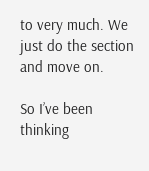to very much. We just do the section and move on.

So I’ve been thinking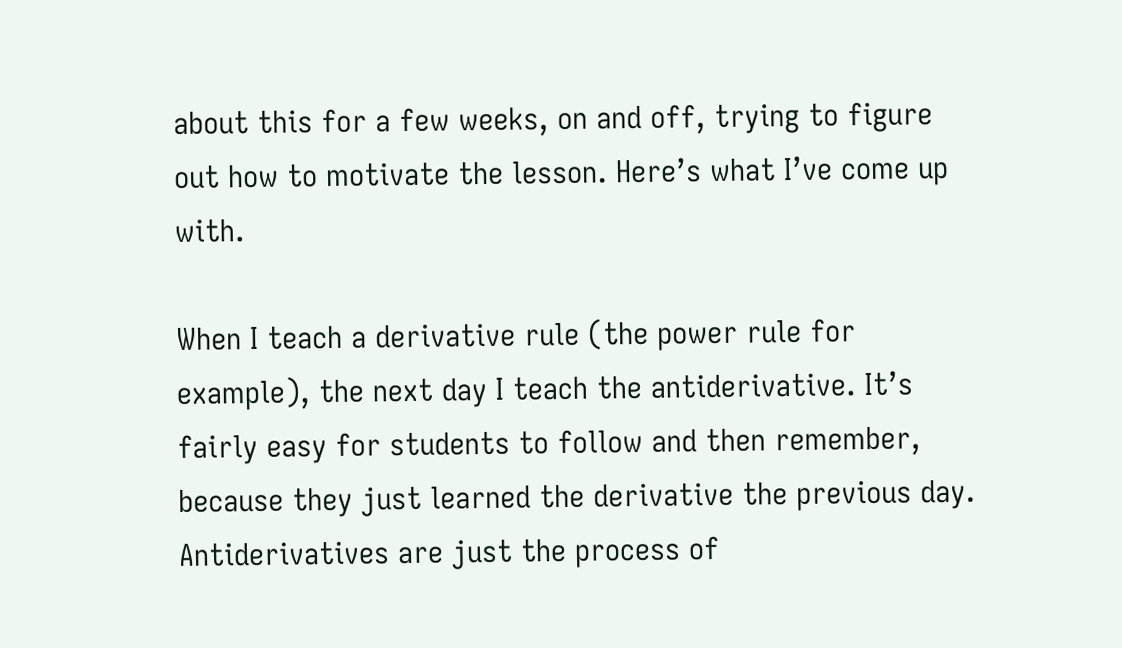about this for a few weeks, on and off, trying to figure out how to motivate the lesson. Here’s what I’ve come up with.

When I teach a derivative rule (the power rule for example), the next day I teach the antiderivative. It’s fairly easy for students to follow and then remember, because they just learned the derivative the previous day. Antiderivatives are just the process of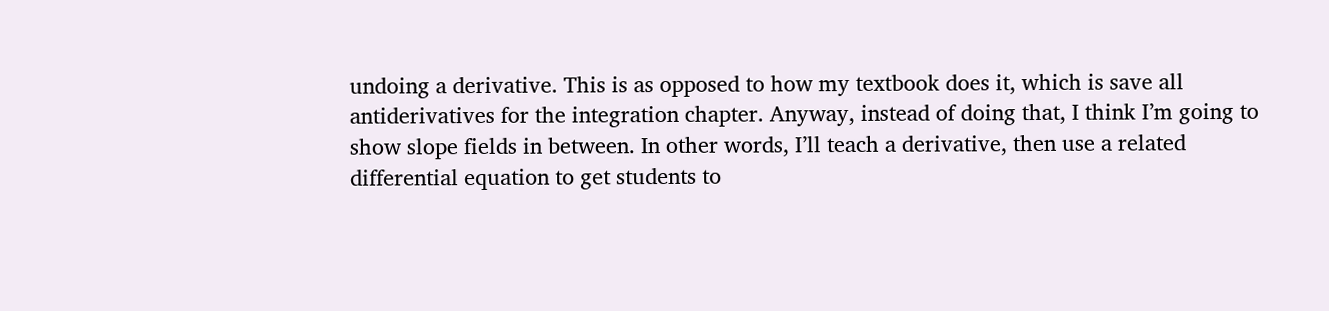undoing a derivative. This is as opposed to how my textbook does it, which is save all antiderivatives for the integration chapter. Anyway, instead of doing that, I think I’m going to show slope fields in between. In other words, I’ll teach a derivative, then use a related differential equation to get students to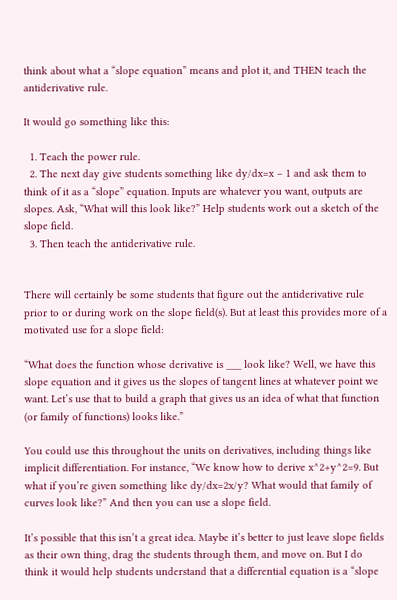think about what a “slope equation” means and plot it, and THEN teach the antiderivative rule.

It would go something like this:

  1. Teach the power rule.
  2. The next day give students something like dy/dx=x – 1 and ask them to think of it as a “slope” equation. Inputs are whatever you want, outputs are slopes. Ask, “What will this look like?” Help students work out a sketch of the slope field.
  3. Then teach the antiderivative rule.


There will certainly be some students that figure out the antiderivative rule prior to or during work on the slope field(s). But at least this provides more of a motivated use for a slope field:

“What does the function whose derivative is ___ look like? Well, we have this slope equation and it gives us the slopes of tangent lines at whatever point we want. Let’s use that to build a graph that gives us an idea of what that function (or family of functions) looks like.”

You could use this throughout the units on derivatives, including things like implicit differentiation. For instance, “We know how to derive x^2+y^2=9. But what if you’re given something like dy/dx=2x/y? What would that family of curves look like?” And then you can use a slope field.

It’s possible that this isn’t a great idea. Maybe it’s better to just leave slope fields as their own thing, drag the students through them, and move on. But I do think it would help students understand that a differential equation is a “slope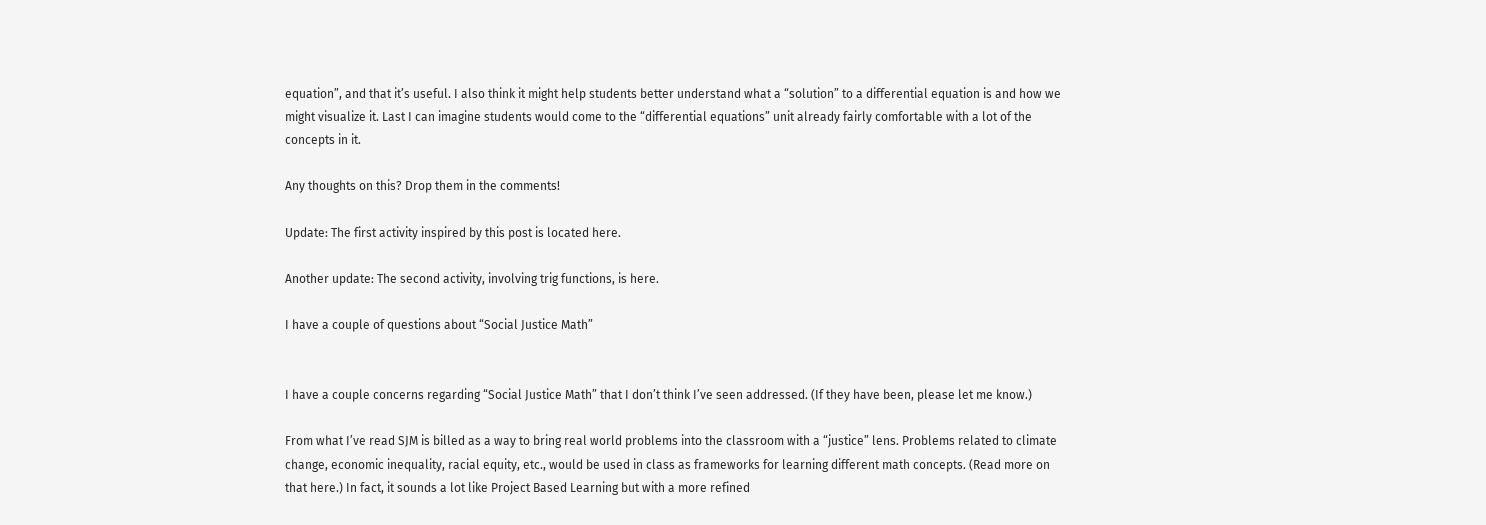equation”, and that it’s useful. I also think it might help students better understand what a “solution” to a differential equation is and how we might visualize it. Last I can imagine students would come to the “differential equations” unit already fairly comfortable with a lot of the concepts in it.

Any thoughts on this? Drop them in the comments!

Update: The first activity inspired by this post is located here.

Another update: The second activity, involving trig functions, is here.

I have a couple of questions about “Social Justice Math”


I have a couple concerns regarding “Social Justice Math” that I don’t think I’ve seen addressed. (If they have been, please let me know.)

From what I’ve read SJM is billed as a way to bring real world problems into the classroom with a “justice” lens. Problems related to climate change, economic inequality, racial equity, etc., would be used in class as frameworks for learning different math concepts. (Read more on that here.) In fact, it sounds a lot like Project Based Learning but with a more refined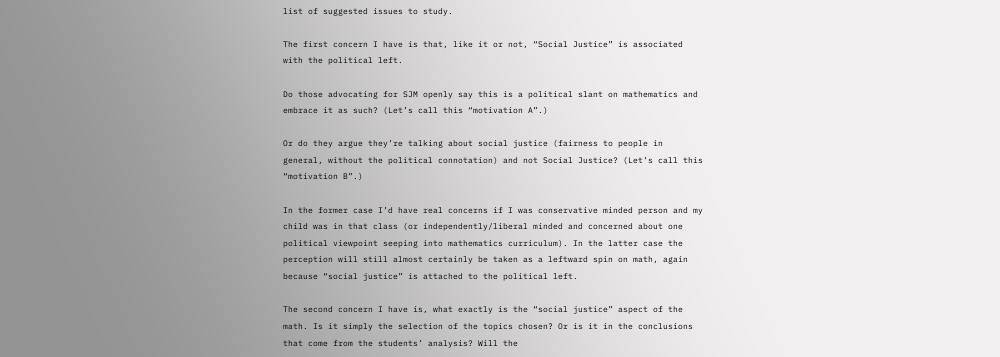list of suggested issues to study.

The first concern I have is that, like it or not, “Social Justice” is associated with the political left.

Do those advocating for SJM openly say this is a political slant on mathematics and embrace it as such? (Let’s call this “motivation A”.)

Or do they argue they’re talking about social justice (fairness to people in general, without the political connotation) and not Social Justice? (Let’s call this “motivation B”.)

In the former case I’d have real concerns if I was conservative minded person and my child was in that class (or independently/liberal minded and concerned about one political viewpoint seeping into mathematics curriculum). In the latter case the perception will still almost certainly be taken as a leftward spin on math, again because “social justice” is attached to the political left.

The second concern I have is, what exactly is the “social justice” aspect of the math. Is it simply the selection of the topics chosen? Or is it in the conclusions that come from the students’ analysis? Will the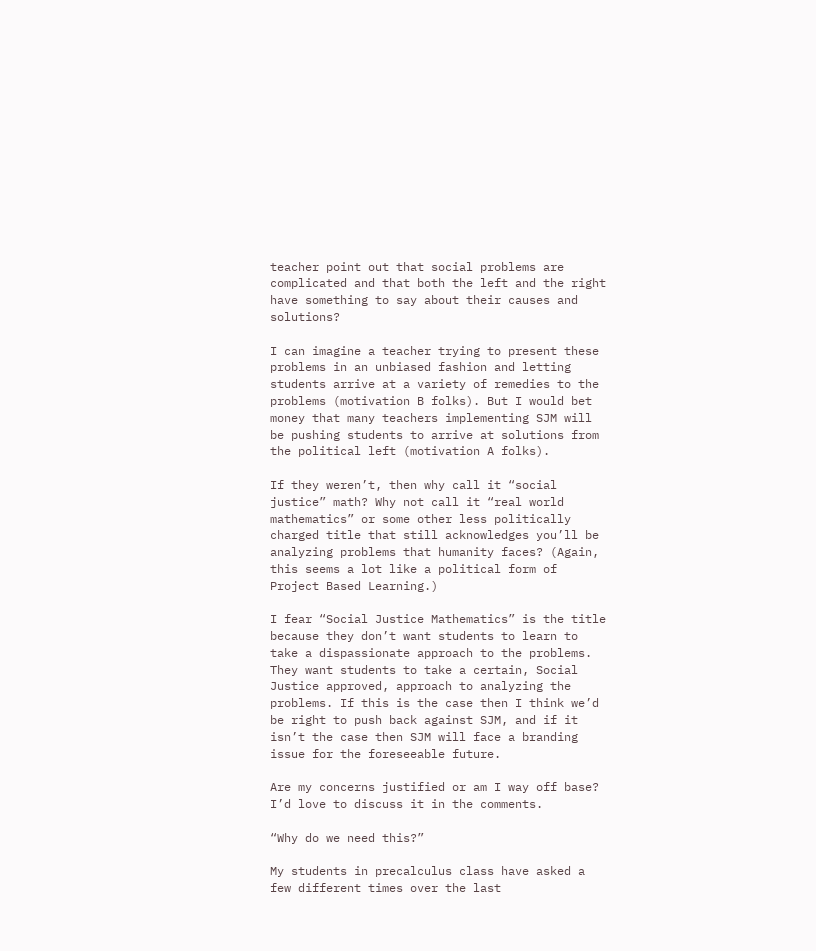teacher point out that social problems are complicated and that both the left and the right have something to say about their causes and solutions?

I can imagine a teacher trying to present these problems in an unbiased fashion and letting students arrive at a variety of remedies to the problems (motivation B folks). But I would bet money that many teachers implementing SJM will be pushing students to arrive at solutions from the political left (motivation A folks).

If they weren’t, then why call it “social justice” math? Why not call it “real world mathematics” or some other less politically charged title that still acknowledges you’ll be analyzing problems that humanity faces? (Again, this seems a lot like a political form of Project Based Learning.)

I fear “Social Justice Mathematics” is the title because they don’t want students to learn to take a dispassionate approach to the problems. They want students to take a certain, Social Justice approved, approach to analyzing the problems. If this is the case then I think we’d be right to push back against SJM, and if it isn’t the case then SJM will face a branding issue for the foreseeable future.

Are my concerns justified or am I way off base? I’d love to discuss it in the comments.

“Why do we need this?”

My students in precalculus class have asked a few different times over the last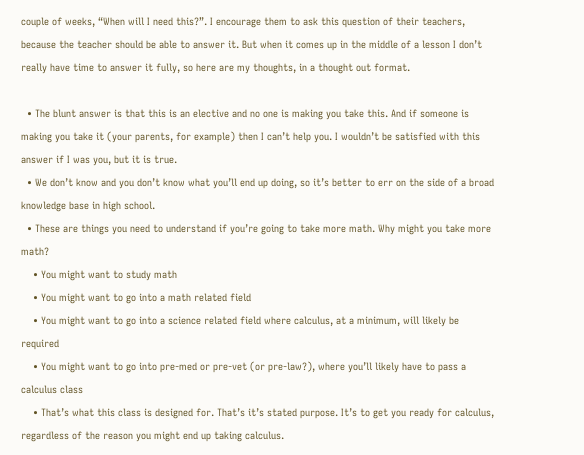couple of weeks, “When will I need this?”. I encourage them to ask this question of their teachers, because the teacher should be able to answer it. But when it comes up in the middle of a lesson I don’t really have time to answer it fully, so here are my thoughts, in a thought out format.

  • The blunt answer is that this is an elective and no one is making you take this. And if someone is making you take it (your parents, for example) then I can’t help you. I wouldn’t be satisfied with this answer if I was you, but it is true.
  • We don’t know and you don’t know what you’ll end up doing, so it’s better to err on the side of a broad knowledge base in high school.
  • These are things you need to understand if you’re going to take more math. Why might you take more math?
    • You might want to study math
    • You might want to go into a math related field
    • You might want to go into a science related field where calculus, at a minimum, will likely be required
    • You might want to go into pre-med or pre-vet (or pre-law?), where you’ll likely have to pass a calculus class
    • That’s what this class is designed for. That’s it’s stated purpose. It’s to get you ready for calculus, regardless of the reason you might end up taking calculus.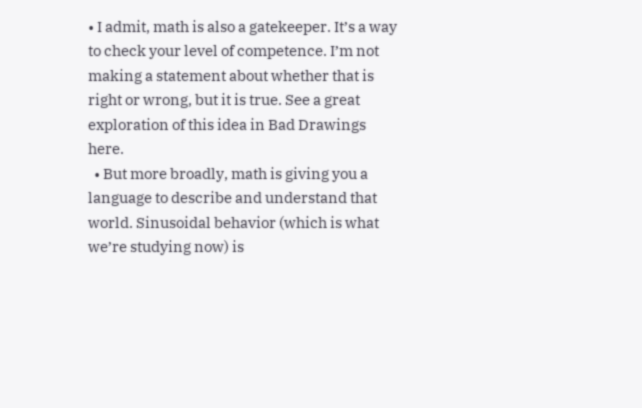• I admit, math is also a gatekeeper. It’s a way to check your level of competence. I’m not making a statement about whether that is right or wrong, but it is true. See a great exploration of this idea in Bad Drawings here.
  • But more broadly, math is giving you a language to describe and understand that world. Sinusoidal behavior (which is what we’re studying now) is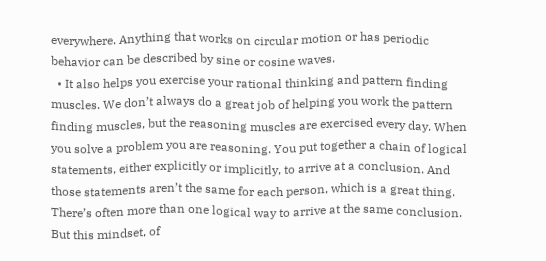everywhere. Anything that works on circular motion or has periodic behavior can be described by sine or cosine waves.
  • It also helps you exercise your rational thinking and pattern finding muscles. We don’t always do a great job of helping you work the pattern finding muscles, but the reasoning muscles are exercised every day. When you solve a problem you are reasoning. You put together a chain of logical statements, either explicitly or implicitly, to arrive at a conclusion. And those statements aren’t the same for each person, which is a great thing. There’s often more than one logical way to arrive at the same conclusion. But this mindset, of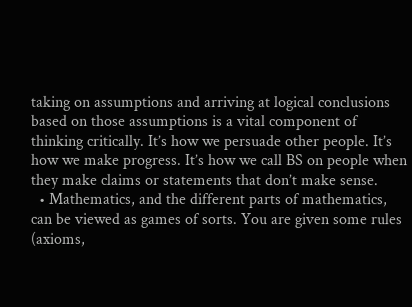taking on assumptions and arriving at logical conclusions based on those assumptions is a vital component of thinking critically. It’s how we persuade other people. It’s how we make progress. It’s how we call BS on people when they make claims or statements that don’t make sense.
  • Mathematics, and the different parts of mathematics, can be viewed as games of sorts. You are given some rules (axioms,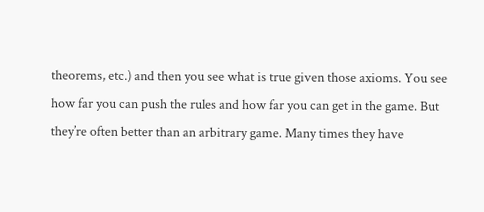theorems, etc.) and then you see what is true given those axioms. You see how far you can push the rules and how far you can get in the game. But they’re often better than an arbitrary game. Many times they have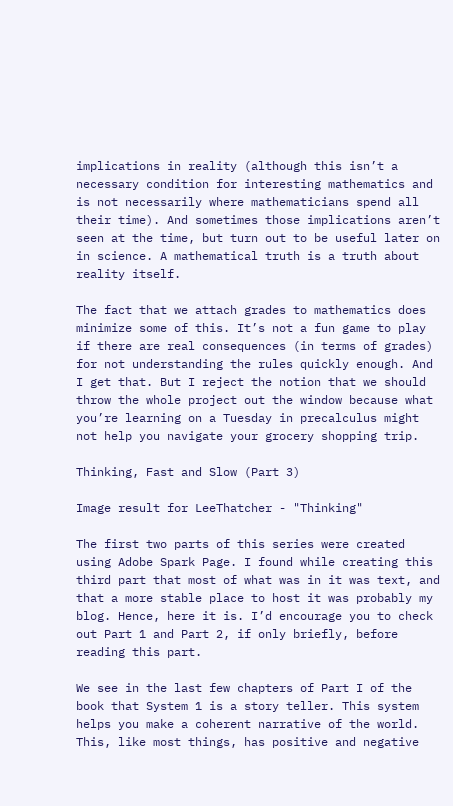implications in reality (although this isn’t a necessary condition for interesting mathematics and is not necessarily where mathematicians spend all their time). And sometimes those implications aren’t seen at the time, but turn out to be useful later on in science. A mathematical truth is a truth about reality itself.

The fact that we attach grades to mathematics does minimize some of this. It’s not a fun game to play if there are real consequences (in terms of grades) for not understanding the rules quickly enough. And I get that. But I reject the notion that we should throw the whole project out the window because what you’re learning on a Tuesday in precalculus might not help you navigate your grocery shopping trip.

Thinking, Fast and Slow (Part 3)

Image result for LeeThatcher - "Thinking"

The first two parts of this series were created using Adobe Spark Page. I found while creating this third part that most of what was in it was text, and that a more stable place to host it was probably my blog. Hence, here it is. I’d encourage you to check out Part 1 and Part 2, if only briefly, before reading this part.

We see in the last few chapters of Part I of the book that System 1 is a story teller. This system helps you make a coherent narrative of the world. This, like most things, has positive and negative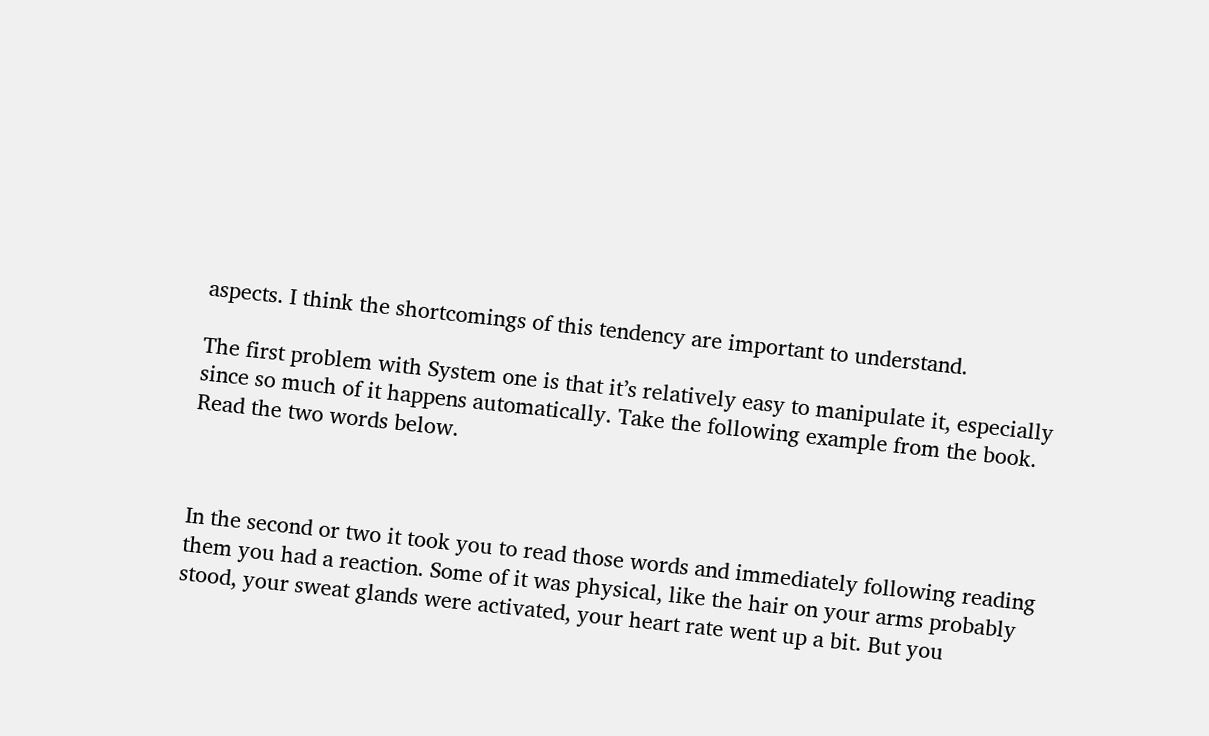aspects. I think the shortcomings of this tendency are important to understand.

The first problem with System one is that it’s relatively easy to manipulate it, especially since so much of it happens automatically. Take the following example from the book. Read the two words below.



In the second or two it took you to read those words and immediately following reading them you had a reaction. Some of it was physical, like the hair on your arms probably stood, your sweat glands were activated, your heart rate went up a bit. But you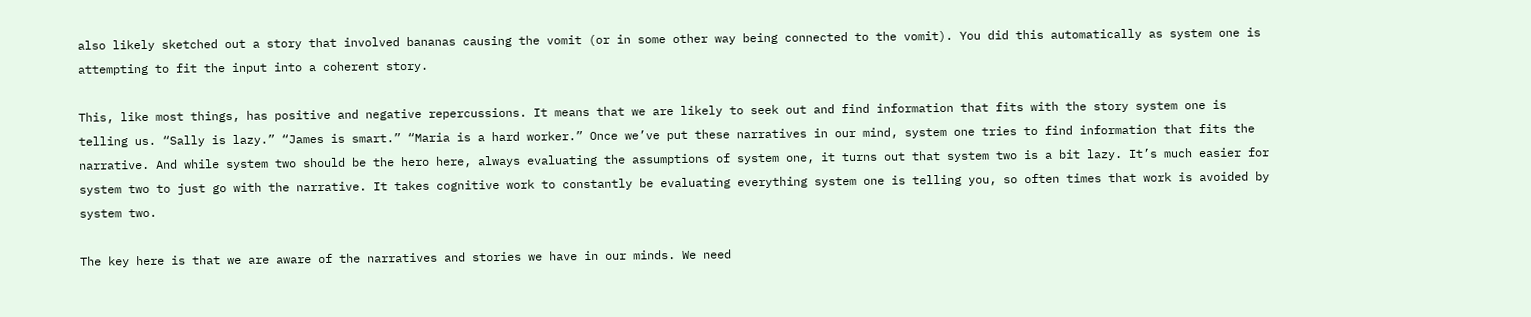also likely sketched out a story that involved bananas causing the vomit (or in some other way being connected to the vomit). You did this automatically as system one is attempting to fit the input into a coherent story.

This, like most things, has positive and negative repercussions. It means that we are likely to seek out and find information that fits with the story system one is telling us. “Sally is lazy.” “James is smart.” “Maria is a hard worker.” Once we’ve put these narratives in our mind, system one tries to find information that fits the narrative. And while system two should be the hero here, always evaluating the assumptions of system one, it turns out that system two is a bit lazy. It’s much easier for system two to just go with the narrative. It takes cognitive work to constantly be evaluating everything system one is telling you, so often times that work is avoided by system two.

The key here is that we are aware of the narratives and stories we have in our minds. We need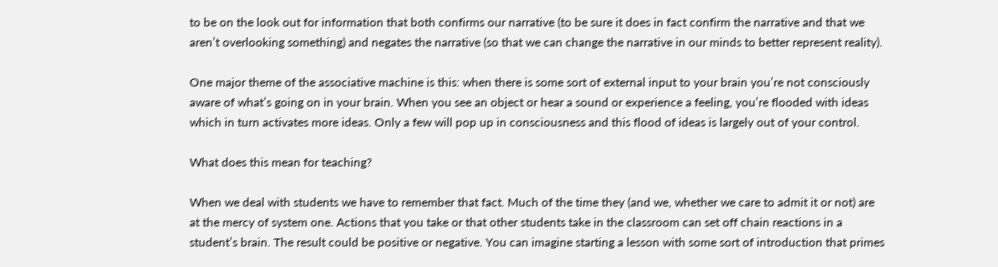to be on the look out for information that both confirms our narrative (to be sure it does in fact confirm the narrative and that we aren’t overlooking something) and negates the narrative (so that we can change the narrative in our minds to better represent reality).

One major theme of the associative machine is this: when there is some sort of external input to your brain you’re not consciously aware of what’s going on in your brain. When you see an object or hear a sound or experience a feeling, you’re flooded with ideas which in turn activates more ideas. Only a few will pop up in consciousness and this flood of ideas is largely out of your control.

What does this mean for teaching?

When we deal with students we have to remember that fact. Much of the time they (and we, whether we care to admit it or not) are at the mercy of system one. Actions that you take or that other students take in the classroom can set off chain reactions in a student’s brain. The result could be positive or negative. You can imagine starting a lesson with some sort of introduction that primes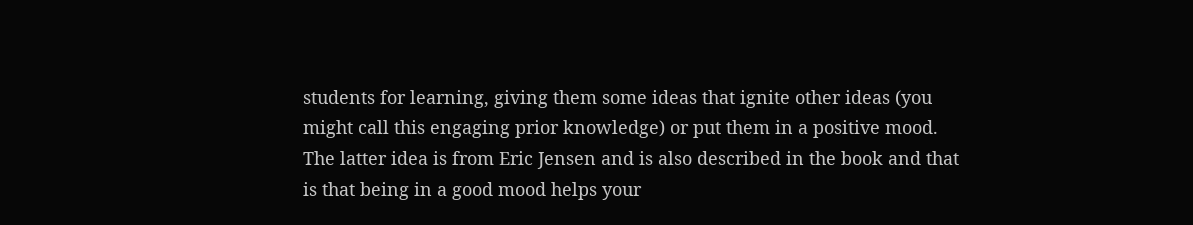students for learning, giving them some ideas that ignite other ideas (you might call this engaging prior knowledge) or put them in a positive mood. The latter idea is from Eric Jensen and is also described in the book and that is that being in a good mood helps your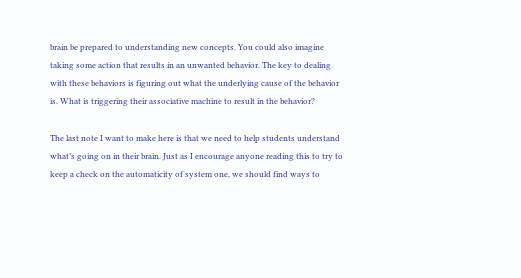brain be prepared to understanding new concepts. You could also imagine taking some action that results in an unwanted behavior. The key to dealing with these behaviors is figuring out what the underlying cause of the behavior is. What is triggering their associative machine to result in the behavior?

The last note I want to make here is that we need to help students understand what’s going on in their brain. Just as I encourage anyone reading this to try to keep a check on the automaticity of system one, we should find ways to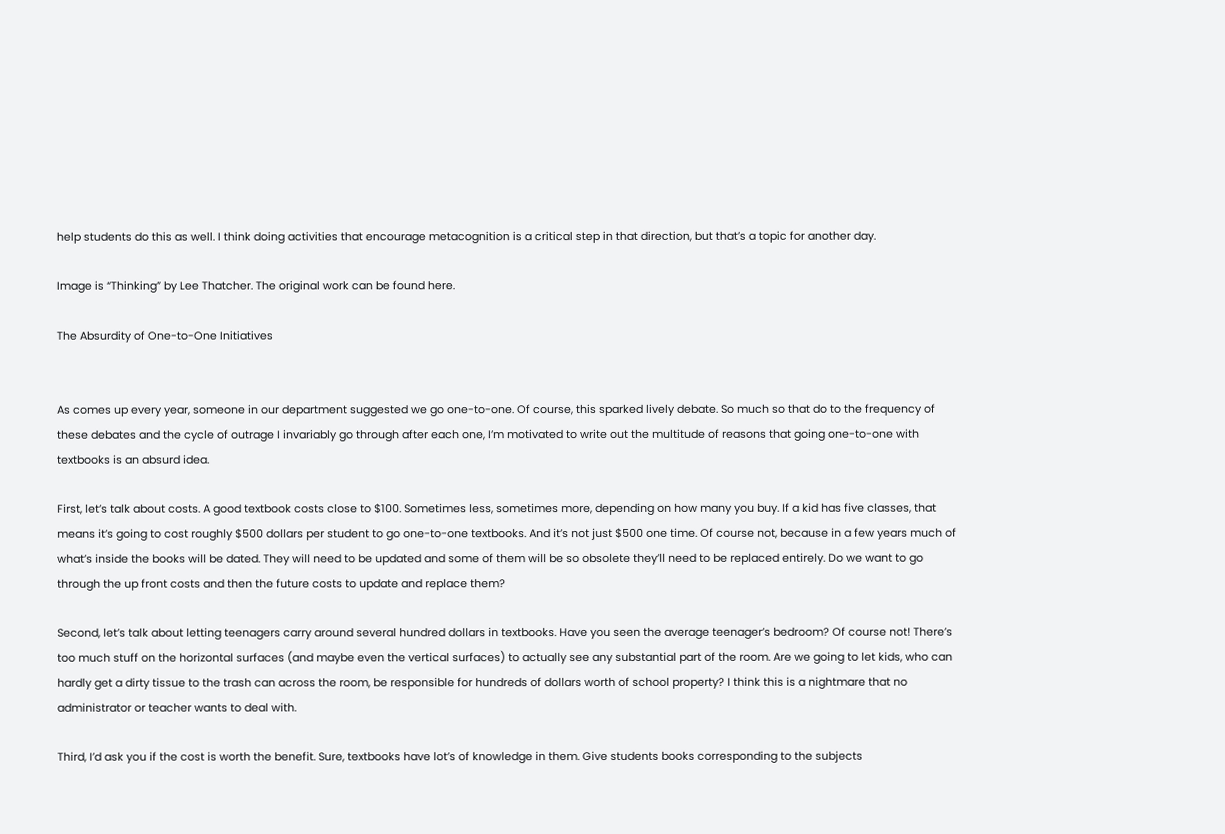help students do this as well. I think doing activities that encourage metacognition is a critical step in that direction, but that’s a topic for another day.

Image is “Thinking” by Lee Thatcher. The original work can be found here.

The Absurdity of One-to-One Initiatives


As comes up every year, someone in our department suggested we go one-to-one. Of course, this sparked lively debate. So much so that do to the frequency of these debates and the cycle of outrage I invariably go through after each one, I’m motivated to write out the multitude of reasons that going one-to-one with textbooks is an absurd idea.

First, let’s talk about costs. A good textbook costs close to $100. Sometimes less, sometimes more, depending on how many you buy. If a kid has five classes, that means it’s going to cost roughly $500 dollars per student to go one-to-one textbooks. And it’s not just $500 one time. Of course not, because in a few years much of what’s inside the books will be dated. They will need to be updated and some of them will be so obsolete they’ll need to be replaced entirely. Do we want to go through the up front costs and then the future costs to update and replace them?

Second, let’s talk about letting teenagers carry around several hundred dollars in textbooks. Have you seen the average teenager’s bedroom? Of course not! There’s too much stuff on the horizontal surfaces (and maybe even the vertical surfaces) to actually see any substantial part of the room. Are we going to let kids, who can hardly get a dirty tissue to the trash can across the room, be responsible for hundreds of dollars worth of school property? I think this is a nightmare that no administrator or teacher wants to deal with.

Third, I’d ask you if the cost is worth the benefit. Sure, textbooks have lot’s of knowledge in them. Give students books corresponding to the subjects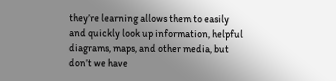they’re learning allows them to easily and quickly look up information, helpful diagrams, maps, and other media, but don’t we have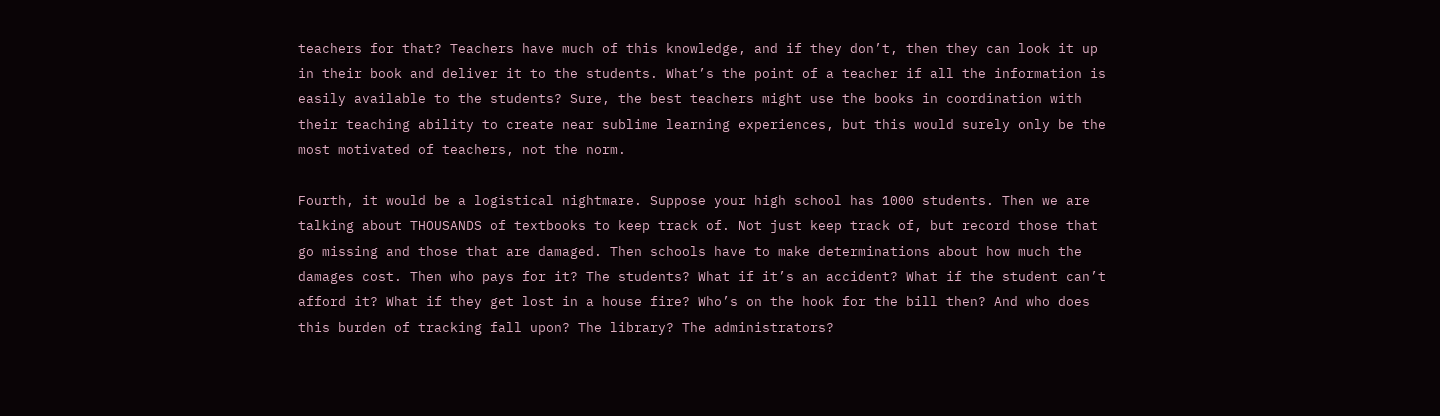teachers for that? Teachers have much of this knowledge, and if they don’t, then they can look it up in their book and deliver it to the students. What’s the point of a teacher if all the information is easily available to the students? Sure, the best teachers might use the books in coordination with their teaching ability to create near sublime learning experiences, but this would surely only be the most motivated of teachers, not the norm.

Fourth, it would be a logistical nightmare. Suppose your high school has 1000 students. Then we are talking about THOUSANDS of textbooks to keep track of. Not just keep track of, but record those that go missing and those that are damaged. Then schools have to make determinations about how much the damages cost. Then who pays for it? The students? What if it’s an accident? What if the student can’t afford it? What if they get lost in a house fire? Who’s on the hook for the bill then? And who does this burden of tracking fall upon? The library? The administrators?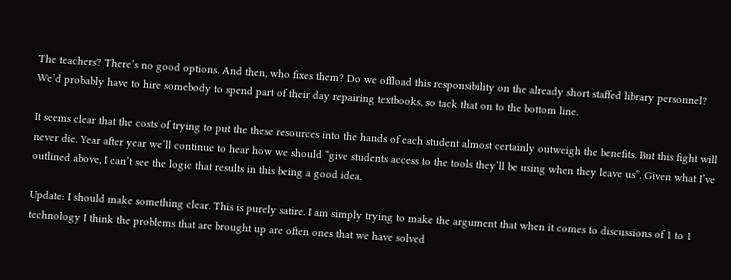The teachers? There’s no good options. And then, who fixes them? Do we offload this responsibility on the already short staffed library personnel? We’d probably have to hire somebody to spend part of their day repairing textbooks, so tack that on to the bottom line.

It seems clear that the costs of trying to put the these resources into the hands of each student almost certainly outweigh the benefits. But this fight will never die. Year after year we’ll continue to hear how we should “give students access to the tools they’ll be using when they leave us”. Given what I’ve outlined above, I can’t see the logic that results in this being a good idea.

Update: I should make something clear. This is purely satire. I am simply trying to make the argument that when it comes to discussions of 1 to 1 technology I think the problems that are brought up are often ones that we have solved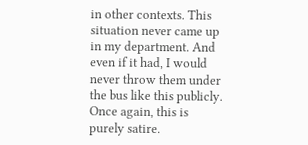in other contexts. This situation never came up in my department. And even if it had, I would never throw them under the bus like this publicly. Once again, this is purely satire.